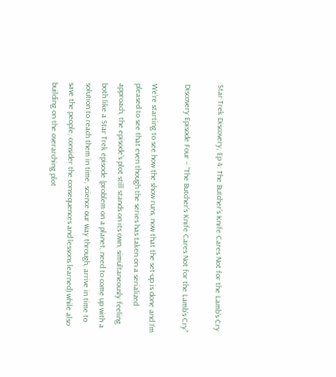Star Trek Discovery, Ep 4: The Butcher’s Knife Cares Not for the Lamb’s Cry

Discovery Episode Four – “The Butcher’s Knife Cares Not for the Lamb’s Cry”

We’re starting to see how the show runs, now that the set-up is done and I’m pleased to see that even though the series has taken on a serialized approach, the episode’s plot still stands on its own, simultaneously feeling both like a Star Trek episode (problem on a planet, need to come up with a solution to reach them in time, science our way through, arrive in time to save the people, consider the consequences and lessons learned) while also building on the overarching plot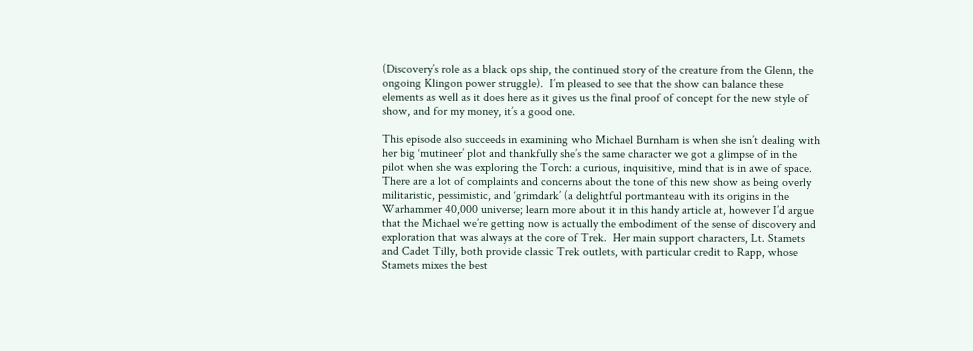(Discovery’s role as a black ops ship, the continued story of the creature from the Glenn, the ongoing Klingon power struggle).  I’m pleased to see that the show can balance these elements as well as it does here as it gives us the final proof of concept for the new style of show, and for my money, it’s a good one.

This episode also succeeds in examining who Michael Burnham is when she isn’t dealing with her big ‘mutineer’ plot and thankfully she’s the same character we got a glimpse of in the pilot when she was exploring the Torch: a curious, inquisitive, mind that is in awe of space.  There are a lot of complaints and concerns about the tone of this new show as being overly militaristic, pessimistic, and ‘grimdark’ (a delightful portmanteau with its origins in the Warhammer 40,000 universe; learn more about it in this handy article at, however I’d argue that the Michael we’re getting now is actually the embodiment of the sense of discovery and exploration that was always at the core of Trek.  Her main support characters, Lt. Stamets and Cadet Tilly, both provide classic Trek outlets, with particular credit to Rapp, whose Stamets mixes the best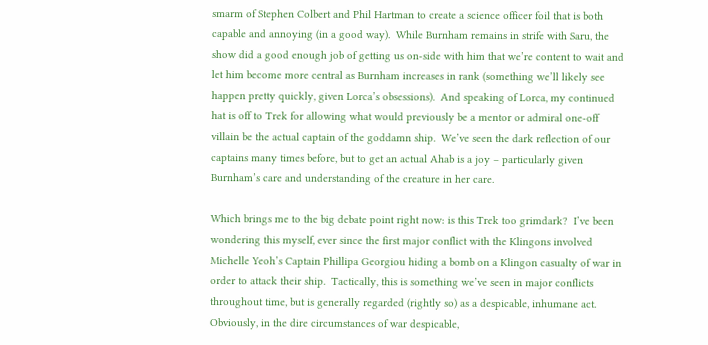smarm of Stephen Colbert and Phil Hartman to create a science officer foil that is both capable and annoying (in a good way).  While Burnham remains in strife with Saru, the show did a good enough job of getting us on-side with him that we’re content to wait and let him become more central as Burnham increases in rank (something we’ll likely see happen pretty quickly, given Lorca’s obsessions).  And speaking of Lorca, my continued hat is off to Trek for allowing what would previously be a mentor or admiral one-off villain be the actual captain of the goddamn ship.  We’ve seen the dark reflection of our captains many times before, but to get an actual Ahab is a joy – particularly given Burnham’s care and understanding of the creature in her care.

Which brings me to the big debate point right now: is this Trek too grimdark?  I’ve been wondering this myself, ever since the first major conflict with the Klingons involved Michelle Yeoh’s Captain Phillipa Georgiou hiding a bomb on a Klingon casualty of war in order to attack their ship.  Tactically, this is something we’ve seen in major conflicts throughout time, but is generally regarded (rightly so) as a despicable, inhumane act.  Obviously, in the dire circumstances of war despicable,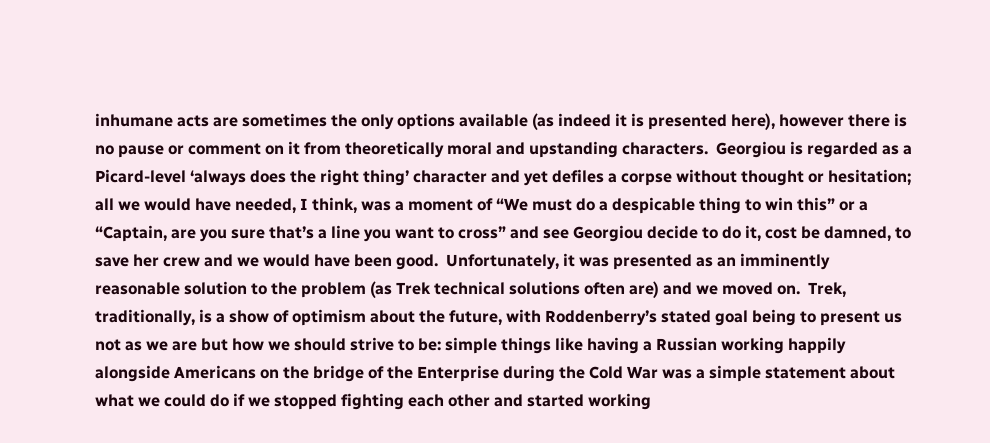inhumane acts are sometimes the only options available (as indeed it is presented here), however there is no pause or comment on it from theoretically moral and upstanding characters.  Georgiou is regarded as a Picard-level ‘always does the right thing’ character and yet defiles a corpse without thought or hesitation; all we would have needed, I think, was a moment of “We must do a despicable thing to win this” or a “Captain, are you sure that’s a line you want to cross” and see Georgiou decide to do it, cost be damned, to save her crew and we would have been good.  Unfortunately, it was presented as an imminently reasonable solution to the problem (as Trek technical solutions often are) and we moved on.  Trek, traditionally, is a show of optimism about the future, with Roddenberry’s stated goal being to present us not as we are but how we should strive to be: simple things like having a Russian working happily alongside Americans on the bridge of the Enterprise during the Cold War was a simple statement about what we could do if we stopped fighting each other and started working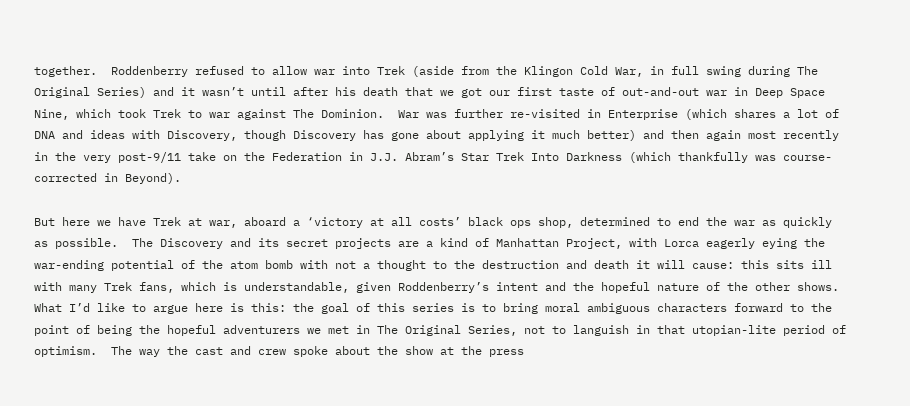together.  Roddenberry refused to allow war into Trek (aside from the Klingon Cold War, in full swing during The Original Series) and it wasn’t until after his death that we got our first taste of out-and-out war in Deep Space Nine, which took Trek to war against The Dominion.  War was further re-visited in Enterprise (which shares a lot of DNA and ideas with Discovery, though Discovery has gone about applying it much better) and then again most recently in the very post-9/11 take on the Federation in J.J. Abram’s Star Trek Into Darkness (which thankfully was course-corrected in Beyond).

But here we have Trek at war, aboard a ‘victory at all costs’ black ops shop, determined to end the war as quickly as possible.  The Discovery and its secret projects are a kind of Manhattan Project, with Lorca eagerly eying the war-ending potential of the atom bomb with not a thought to the destruction and death it will cause: this sits ill with many Trek fans, which is understandable, given Roddenberry’s intent and the hopeful nature of the other shows.  What I’d like to argue here is this: the goal of this series is to bring moral ambiguous characters forward to the point of being the hopeful adventurers we met in The Original Series, not to languish in that utopian-lite period of optimism.  The way the cast and crew spoke about the show at the press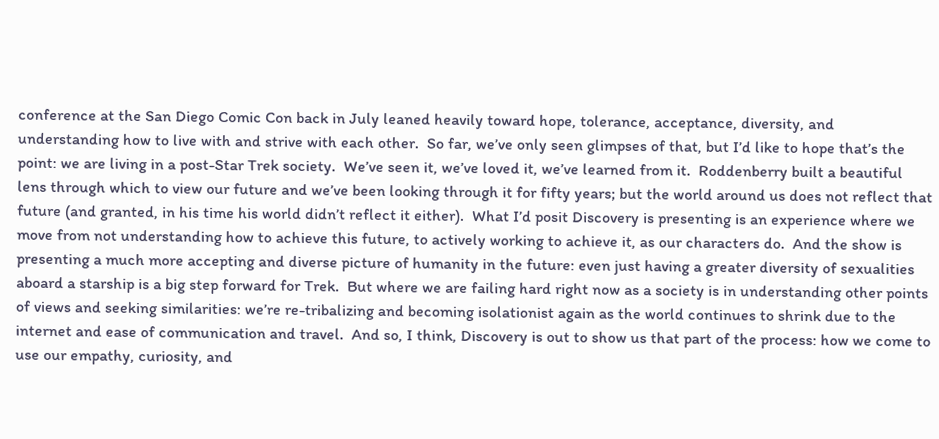conference at the San Diego Comic Con back in July leaned heavily toward hope, tolerance, acceptance, diversity, and understanding how to live with and strive with each other.  So far, we’ve only seen glimpses of that, but I’d like to hope that’s the point: we are living in a post-Star Trek society.  We’ve seen it, we’ve loved it, we’ve learned from it.  Roddenberry built a beautiful lens through which to view our future and we’ve been looking through it for fifty years; but the world around us does not reflect that future (and granted, in his time his world didn’t reflect it either).  What I’d posit Discovery is presenting is an experience where we move from not understanding how to achieve this future, to actively working to achieve it, as our characters do.  And the show is presenting a much more accepting and diverse picture of humanity in the future: even just having a greater diversity of sexualities aboard a starship is a big step forward for Trek.  But where we are failing hard right now as a society is in understanding other points of views and seeking similarities: we’re re-tribalizing and becoming isolationist again as the world continues to shrink due to the internet and ease of communication and travel.  And so, I think, Discovery is out to show us that part of the process: how we come to use our empathy, curiosity, and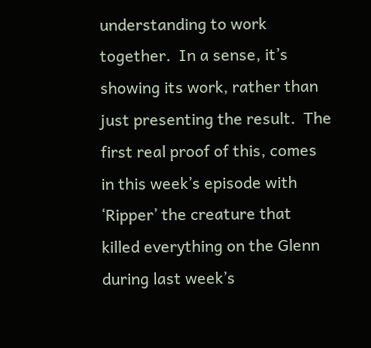understanding to work together.  In a sense, it’s showing its work, rather than just presenting the result.  The first real proof of this, comes in this week’s episode with ‘Ripper’ the creature that killed everything on the Glenn during last week’s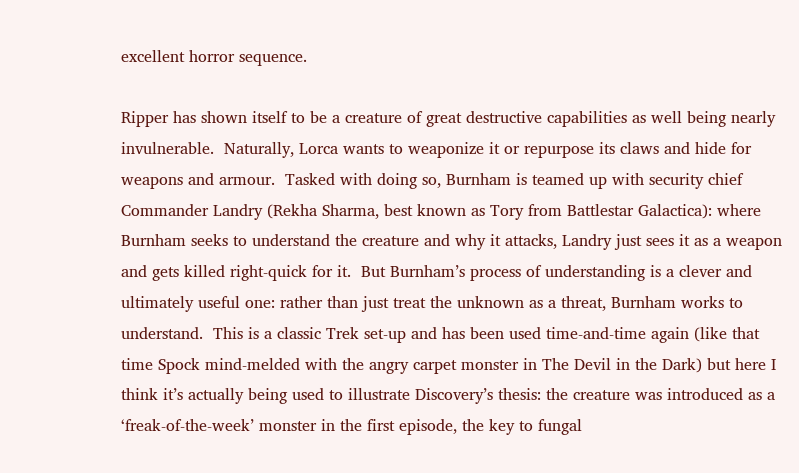excellent horror sequence.

Ripper has shown itself to be a creature of great destructive capabilities as well being nearly invulnerable.  Naturally, Lorca wants to weaponize it or repurpose its claws and hide for weapons and armour.  Tasked with doing so, Burnham is teamed up with security chief Commander Landry (Rekha Sharma, best known as Tory from Battlestar Galactica): where Burnham seeks to understand the creature and why it attacks, Landry just sees it as a weapon and gets killed right-quick for it.  But Burnham’s process of understanding is a clever and ultimately useful one: rather than just treat the unknown as a threat, Burnham works to understand.  This is a classic Trek set-up and has been used time-and-time again (like that time Spock mind-melded with the angry carpet monster in The Devil in the Dark) but here I think it’s actually being used to illustrate Discovery’s thesis: the creature was introduced as a ‘freak-of-the-week’ monster in the first episode, the key to fungal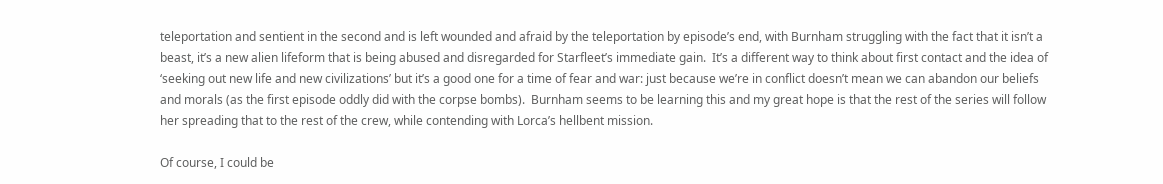teleportation and sentient in the second and is left wounded and afraid by the teleportation by episode’s end, with Burnham struggling with the fact that it isn’t a beast, it’s a new alien lifeform that is being abused and disregarded for Starfleet’s immediate gain.  It’s a different way to think about first contact and the idea of ‘seeking out new life and new civilizations’ but it’s a good one for a time of fear and war: just because we’re in conflict doesn’t mean we can abandon our beliefs and morals (as the first episode oddly did with the corpse bombs).  Burnham seems to be learning this and my great hope is that the rest of the series will follow her spreading that to the rest of the crew, while contending with Lorca’s hellbent mission.

Of course, I could be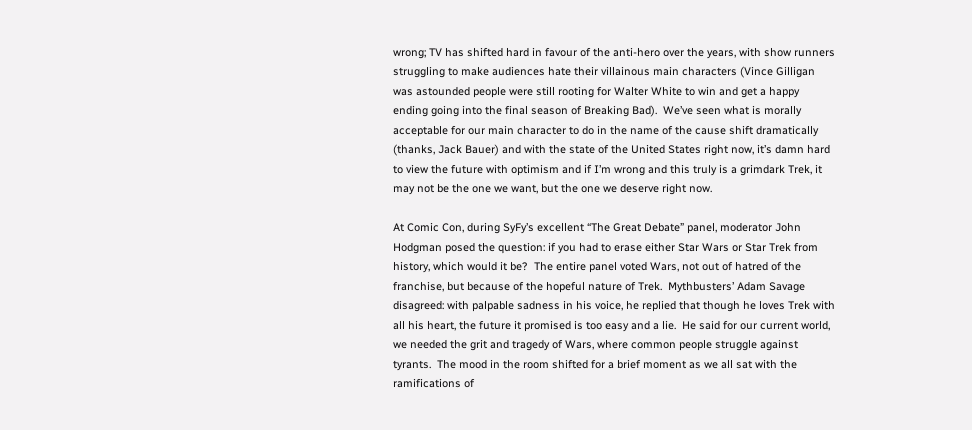wrong; TV has shifted hard in favour of the anti-hero over the years, with show runners struggling to make audiences hate their villainous main characters (Vince Gilligan was astounded people were still rooting for Walter White to win and get a happy ending going into the final season of Breaking Bad).  We’ve seen what is morally acceptable for our main character to do in the name of the cause shift dramatically (thanks, Jack Bauer) and with the state of the United States right now, it’s damn hard to view the future with optimism and if I’m wrong and this truly is a grimdark Trek, it may not be the one we want, but the one we deserve right now.

At Comic Con, during SyFy’s excellent “The Great Debate” panel, moderator John Hodgman posed the question: if you had to erase either Star Wars or Star Trek from history, which would it be?  The entire panel voted Wars, not out of hatred of the franchise, but because of the hopeful nature of Trek.  Mythbusters’ Adam Savage disagreed: with palpable sadness in his voice, he replied that though he loves Trek with all his heart, the future it promised is too easy and a lie.  He said for our current world, we needed the grit and tragedy of Wars, where common people struggle against tyrants.  The mood in the room shifted for a brief moment as we all sat with the ramifications of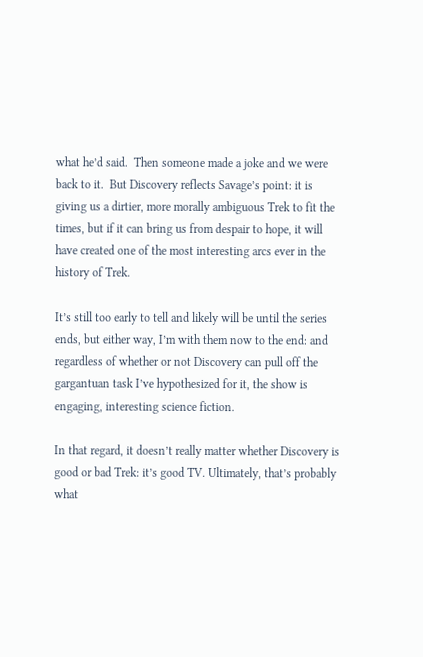what he’d said.  Then someone made a joke and we were back to it.  But Discovery reflects Savage’s point: it is giving us a dirtier, more morally ambiguous Trek to fit the times, but if it can bring us from despair to hope, it will have created one of the most interesting arcs ever in the history of Trek.

It’s still too early to tell and likely will be until the series ends, but either way, I’m with them now to the end: and regardless of whether or not Discovery can pull off the gargantuan task I’ve hypothesized for it, the show is engaging, interesting science fiction.

In that regard, it doesn’t really matter whether Discovery is good or bad Trek: it’s good TV. Ultimately, that’s probably what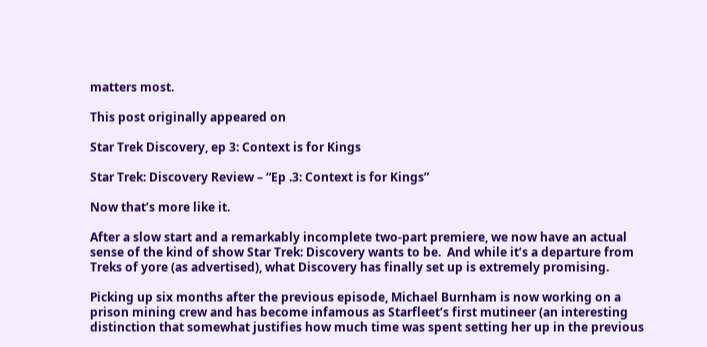matters most.

This post originally appeared on

Star Trek Discovery, ep 3: Context is for Kings

Star Trek: Discovery Review – “Ep .3: Context is for Kings”

Now that’s more like it.

After a slow start and a remarkably incomplete two-part premiere, we now have an actual sense of the kind of show Star Trek: Discovery wants to be.  And while it’s a departure from Treks of yore (as advertised), what Discovery has finally set up is extremely promising.

Picking up six months after the previous episode, Michael Burnham is now working on a prison mining crew and has become infamous as Starfleet’s first mutineer (an interesting distinction that somewhat justifies how much time was spent setting her up in the previous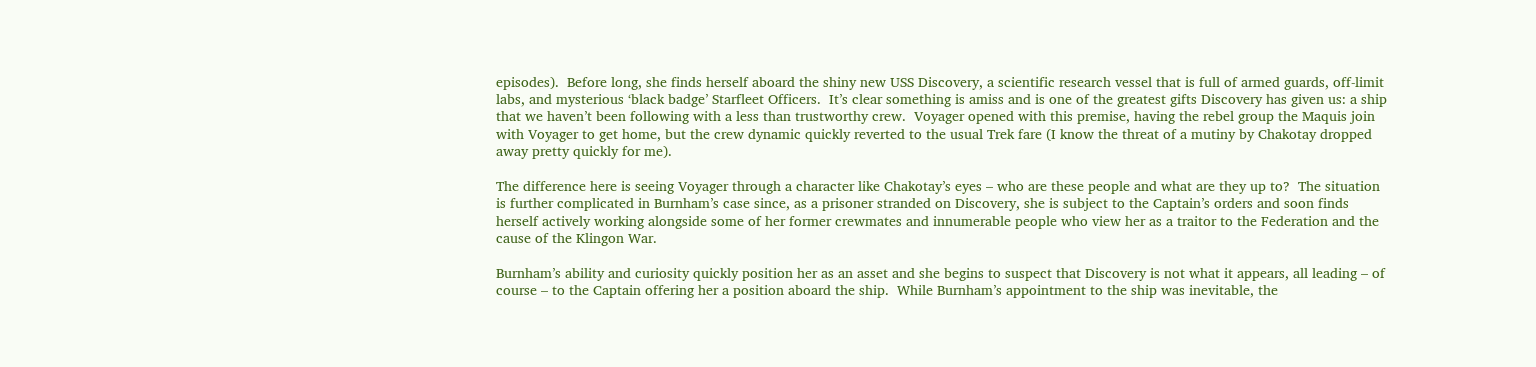episodes).  Before long, she finds herself aboard the shiny new USS Discovery, a scientific research vessel that is full of armed guards, off-limit labs, and mysterious ‘black badge’ Starfleet Officers.  It’s clear something is amiss and is one of the greatest gifts Discovery has given us: a ship that we haven’t been following with a less than trustworthy crew.  Voyager opened with this premise, having the rebel group the Maquis join with Voyager to get home, but the crew dynamic quickly reverted to the usual Trek fare (I know the threat of a mutiny by Chakotay dropped away pretty quickly for me).

The difference here is seeing Voyager through a character like Chakotay’s eyes – who are these people and what are they up to?  The situation is further complicated in Burnham’s case since, as a prisoner stranded on Discovery, she is subject to the Captain’s orders and soon finds herself actively working alongside some of her former crewmates and innumerable people who view her as a traitor to the Federation and the cause of the Klingon War.

Burnham’s ability and curiosity quickly position her as an asset and she begins to suspect that Discovery is not what it appears, all leading – of course – to the Captain offering her a position aboard the ship.  While Burnham’s appointment to the ship was inevitable, the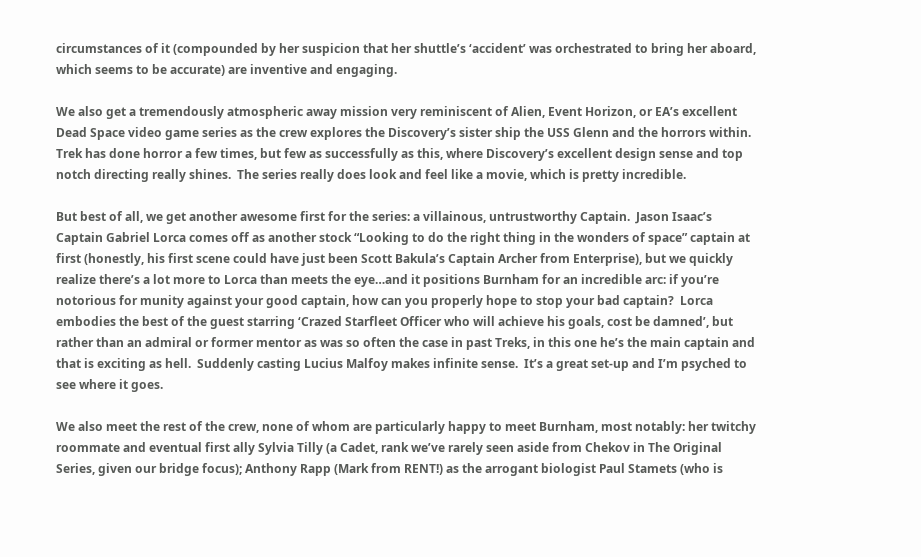circumstances of it (compounded by her suspicion that her shuttle’s ‘accident’ was orchestrated to bring her aboard, which seems to be accurate) are inventive and engaging.

We also get a tremendously atmospheric away mission very reminiscent of Alien, Event Horizon, or EA’s excellent Dead Space video game series as the crew explores the Discovery’s sister ship the USS Glenn and the horrors within.  Trek has done horror a few times, but few as successfully as this, where Discovery’s excellent design sense and top notch directing really shines.  The series really does look and feel like a movie, which is pretty incredible.

But best of all, we get another awesome first for the series: a villainous, untrustworthy Captain.  Jason Isaac’s Captain Gabriel Lorca comes off as another stock “Looking to do the right thing in the wonders of space” captain at first (honestly, his first scene could have just been Scott Bakula’s Captain Archer from Enterprise), but we quickly realize there’s a lot more to Lorca than meets the eye…and it positions Burnham for an incredible arc: if you’re notorious for munity against your good captain, how can you properly hope to stop your bad captain?  Lorca embodies the best of the guest starring ‘Crazed Starfleet Officer who will achieve his goals, cost be damned’, but rather than an admiral or former mentor as was so often the case in past Treks, in this one he’s the main captain and that is exciting as hell.  Suddenly casting Lucius Malfoy makes infinite sense.  It’s a great set-up and I’m psyched to see where it goes.

We also meet the rest of the crew, none of whom are particularly happy to meet Burnham, most notably: her twitchy roommate and eventual first ally Sylvia Tilly (a Cadet, rank we’ve rarely seen aside from Chekov in The Original Series, given our bridge focus); Anthony Rapp (Mark from RENT!) as the arrogant biologist Paul Stamets (who is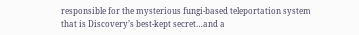responsible for the mysterious fungi-based teleportation system that is Discovery’s best-kept secret…and a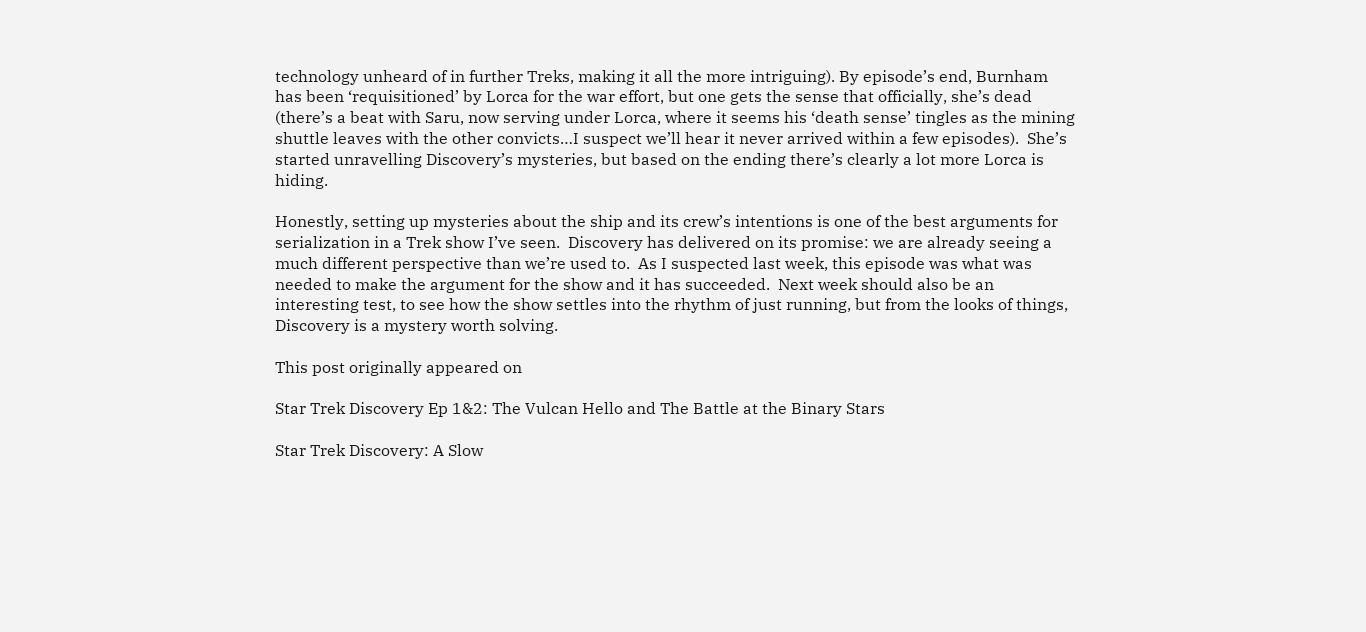technology unheard of in further Treks, making it all the more intriguing). By episode’s end, Burnham has been ‘requisitioned’ by Lorca for the war effort, but one gets the sense that officially, she’s dead (there’s a beat with Saru, now serving under Lorca, where it seems his ‘death sense’ tingles as the mining shuttle leaves with the other convicts…I suspect we’ll hear it never arrived within a few episodes).  She’s started unravelling Discovery’s mysteries, but based on the ending there’s clearly a lot more Lorca is hiding.

Honestly, setting up mysteries about the ship and its crew’s intentions is one of the best arguments for serialization in a Trek show I’ve seen.  Discovery has delivered on its promise: we are already seeing a much different perspective than we’re used to.  As I suspected last week, this episode was what was needed to make the argument for the show and it has succeeded.  Next week should also be an interesting test, to see how the show settles into the rhythm of just running, but from the looks of things, Discovery is a mystery worth solving.

This post originally appeared on

Star Trek Discovery Ep 1&2: The Vulcan Hello and The Battle at the Binary Stars

Star Trek Discovery: A Slow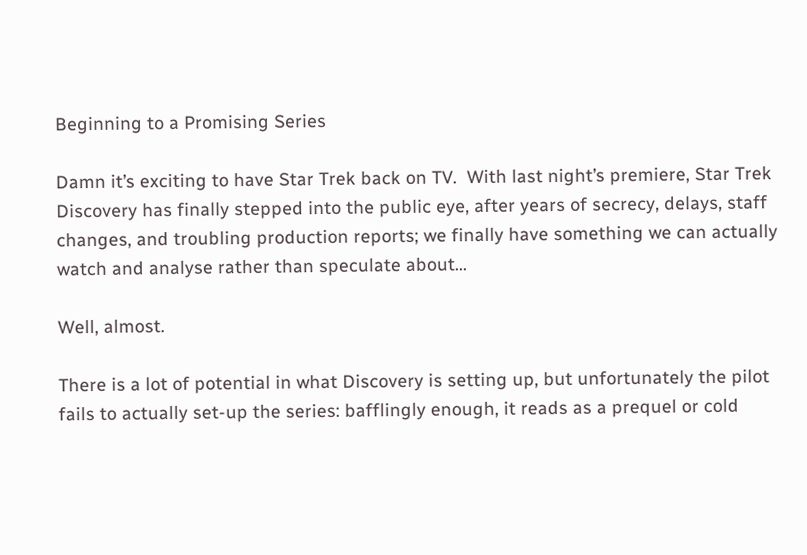Beginning to a Promising Series

Damn it’s exciting to have Star Trek back on TV.  With last night’s premiere, Star Trek Discovery has finally stepped into the public eye, after years of secrecy, delays, staff changes, and troubling production reports; we finally have something we can actually watch and analyse rather than speculate about…

Well, almost.

There is a lot of potential in what Discovery is setting up, but unfortunately the pilot fails to actually set-up the series: bafflingly enough, it reads as a prequel or cold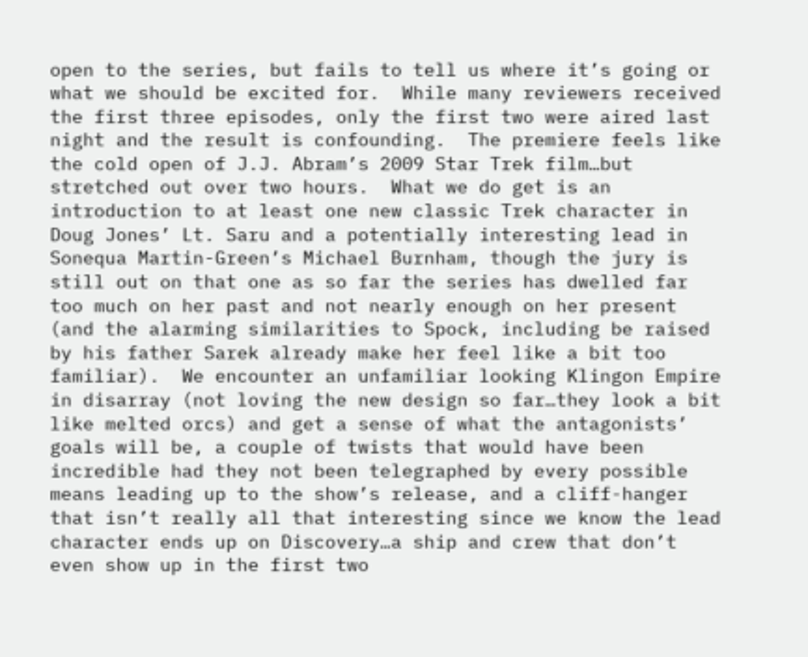open to the series, but fails to tell us where it’s going or what we should be excited for.  While many reviewers received the first three episodes, only the first two were aired last night and the result is confounding.  The premiere feels like the cold open of J.J. Abram’s 2009 Star Trek film…but stretched out over two hours.  What we do get is an introduction to at least one new classic Trek character in Doug Jones’ Lt. Saru and a potentially interesting lead in Sonequa Martin-Green’s Michael Burnham, though the jury is still out on that one as so far the series has dwelled far too much on her past and not nearly enough on her present (and the alarming similarities to Spock, including be raised by his father Sarek already make her feel like a bit too familiar).  We encounter an unfamiliar looking Klingon Empire in disarray (not loving the new design so far…they look a bit like melted orcs) and get a sense of what the antagonists’ goals will be, a couple of twists that would have been incredible had they not been telegraphed by every possible means leading up to the show’s release, and a cliff-hanger that isn’t really all that interesting since we know the lead character ends up on Discovery…a ship and crew that don’t even show up in the first two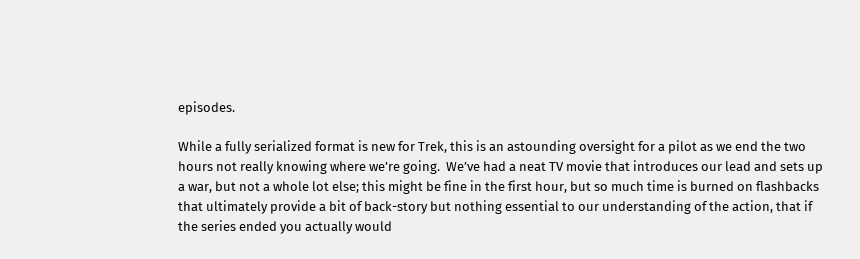episodes.

While a fully serialized format is new for Trek, this is an astounding oversight for a pilot as we end the two hours not really knowing where we’re going.  We’ve had a neat TV movie that introduces our lead and sets up a war, but not a whole lot else; this might be fine in the first hour, but so much time is burned on flashbacks that ultimately provide a bit of back-story but nothing essential to our understanding of the action, that if the series ended you actually would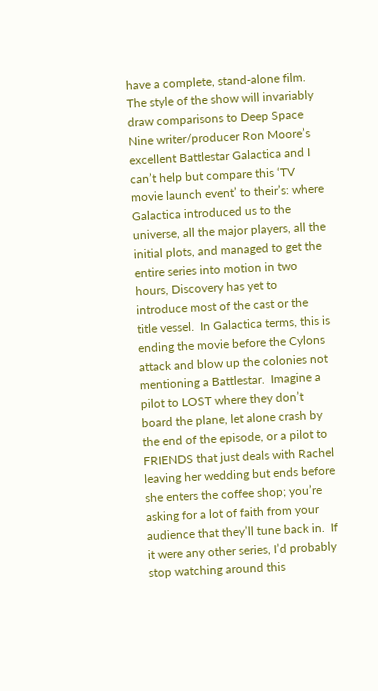have a complete, stand-alone film.   The style of the show will invariably draw comparisons to Deep Space Nine writer/producer Ron Moore’s excellent Battlestar Galactica and I can’t help but compare this ‘TV movie launch event’ to their’s: where Galactica introduced us to the universe, all the major players, all the initial plots, and managed to get the entire series into motion in two hours, Discovery has yet to introduce most of the cast or the title vessel.  In Galactica terms, this is ending the movie before the Cylons attack and blow up the colonies not mentioning a Battlestar.  Imagine a pilot to LOST where they don’t board the plane, let alone crash by the end of the episode, or a pilot to FRIENDS that just deals with Rachel leaving her wedding but ends before she enters the coffee shop; you’re asking for a lot of faith from your audience that they’ll tune back in.  If it were any other series, I’d probably stop watching around this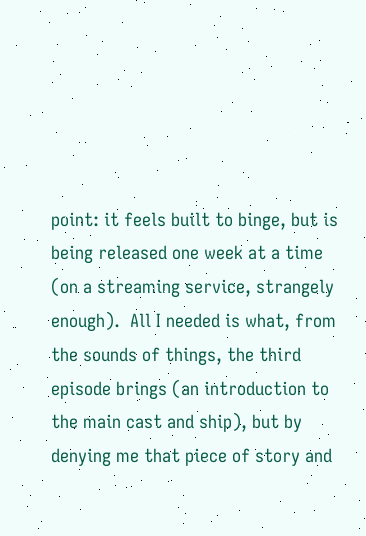point: it feels built to binge, but is being released one week at a time (on a streaming service, strangely enough).  All I needed is what, from the sounds of things, the third episode brings (an introduction to the main cast and ship), but by denying me that piece of story and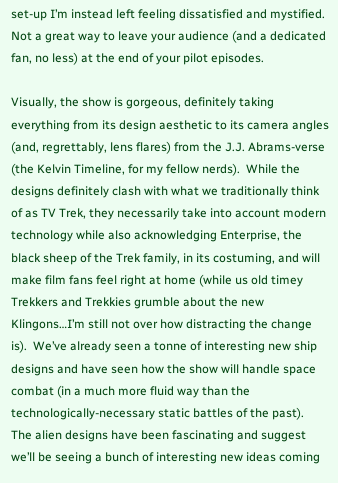set-up I’m instead left feeling dissatisfied and mystified.  Not a great way to leave your audience (and a dedicated fan, no less) at the end of your pilot episodes.

Visually, the show is gorgeous, definitely taking everything from its design aesthetic to its camera angles (and, regrettably, lens flares) from the J.J. Abrams-verse (the Kelvin Timeline, for my fellow nerds).  While the designs definitely clash with what we traditionally think of as TV Trek, they necessarily take into account modern technology while also acknowledging Enterprise, the black sheep of the Trek family, in its costuming, and will make film fans feel right at home (while us old timey Trekkers and Trekkies grumble about the new Klingons…I’m still not over how distracting the change is).  We’ve already seen a tonne of interesting new ship designs and have seen how the show will handle space combat (in a much more fluid way than the technologically-necessary static battles of the past).  The alien designs have been fascinating and suggest we’ll be seeing a bunch of interesting new ideas coming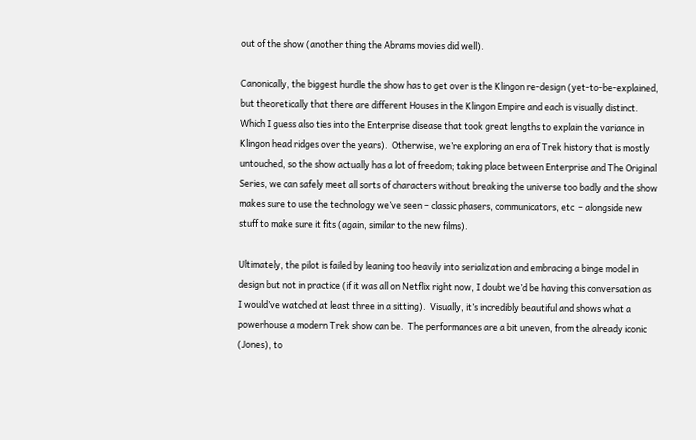out of the show (another thing the Abrams movies did well).

Canonically, the biggest hurdle the show has to get over is the Klingon re-design (yet-to-be-explained, but theoretically that there are different Houses in the Klingon Empire and each is visually distinct.  Which I guess also ties into the Enterprise disease that took great lengths to explain the variance in Klingon head ridges over the years).  Otherwise, we’re exploring an era of Trek history that is mostly untouched, so the show actually has a lot of freedom; taking place between Enterprise and The Original Series, we can safely meet all sorts of characters without breaking the universe too badly and the show makes sure to use the technology we’ve seen – classic phasers, communicators, etc  – alongside new stuff to make sure it fits (again, similar to the new films).

Ultimately, the pilot is failed by leaning too heavily into serialization and embracing a binge model in design but not in practice (if it was all on Netflix right now, I doubt we’d be having this conversation as I would’ve watched at least three in a sitting).  Visually, it’s incredibly beautiful and shows what a powerhouse a modern Trek show can be.  The performances are a bit uneven, from the already iconic (Jones), to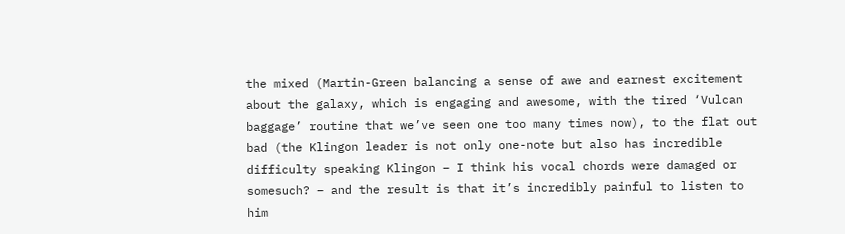the mixed (Martin-Green balancing a sense of awe and earnest excitement about the galaxy, which is engaging and awesome, with the tired ‘Vulcan baggage’ routine that we’ve seen one too many times now), to the flat out bad (the Klingon leader is not only one-note but also has incredible difficulty speaking Klingon – I think his vocal chords were damaged or somesuch? – and the result is that it’s incredibly painful to listen to him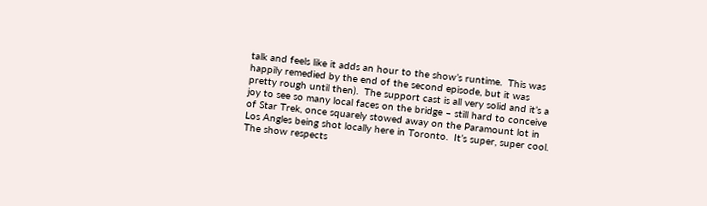talk and feels like it adds an hour to the show’s runtime.  This was happily remedied by the end of the second episode, but it was pretty rough until then).  The support cast is all very solid and it’s a joy to see so many local faces on the bridge – still hard to conceive of Star Trek, once squarely stowed away on the Paramount lot in Los Angles being shot locally here in Toronto.  It’s super, super cool.  The show respects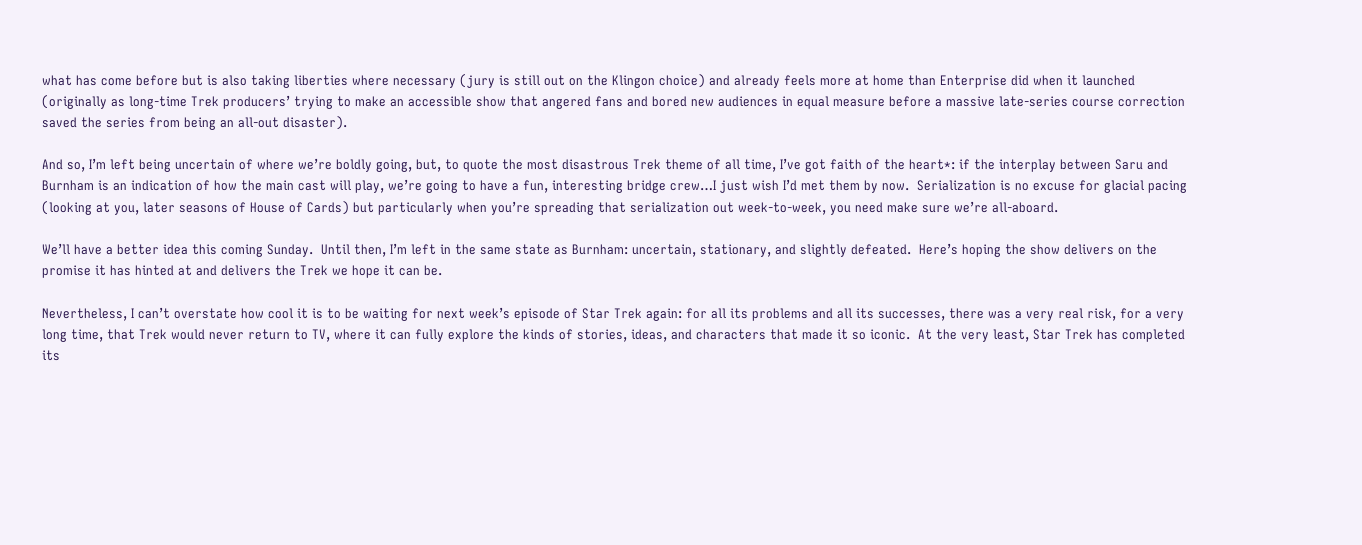what has come before but is also taking liberties where necessary (jury is still out on the Klingon choice) and already feels more at home than Enterprise did when it launched (originally as long-time Trek producers’ trying to make an accessible show that angered fans and bored new audiences in equal measure before a massive late-series course correction saved the series from being an all-out disaster).

And so, I’m left being uncertain of where we’re boldly going, but, to quote the most disastrous Trek theme of all time, I’ve got faith of the heart*: if the interplay between Saru and Burnham is an indication of how the main cast will play, we’re going to have a fun, interesting bridge crew…I just wish I’d met them by now.  Serialization is no excuse for glacial pacing (looking at you, later seasons of House of Cards) but particularly when you’re spreading that serialization out week-to-week, you need make sure we’re all-aboard.

We’ll have a better idea this coming Sunday.  Until then, I’m left in the same state as Burnham: uncertain, stationary, and slightly defeated.  Here’s hoping the show delivers on the promise it has hinted at and delivers the Trek we hope it can be.

Nevertheless, I can’t overstate how cool it is to be waiting for next week’s episode of Star Trek again: for all its problems and all its successes, there was a very real risk, for a very long time, that Trek would never return to TV, where it can fully explore the kinds of stories, ideas, and characters that made it so iconic.  At the very least, Star Trek has completed its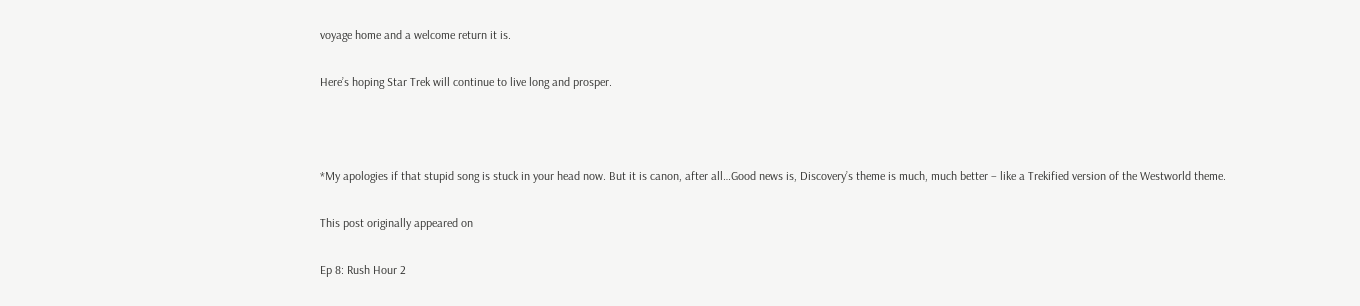voyage home and a welcome return it is.

Here’s hoping Star Trek will continue to live long and prosper.



*My apologies if that stupid song is stuck in your head now. But it is canon, after all…Good news is, Discovery’s theme is much, much better – like a Trekified version of the Westworld theme.

This post originally appeared on

Ep 8: Rush Hour 2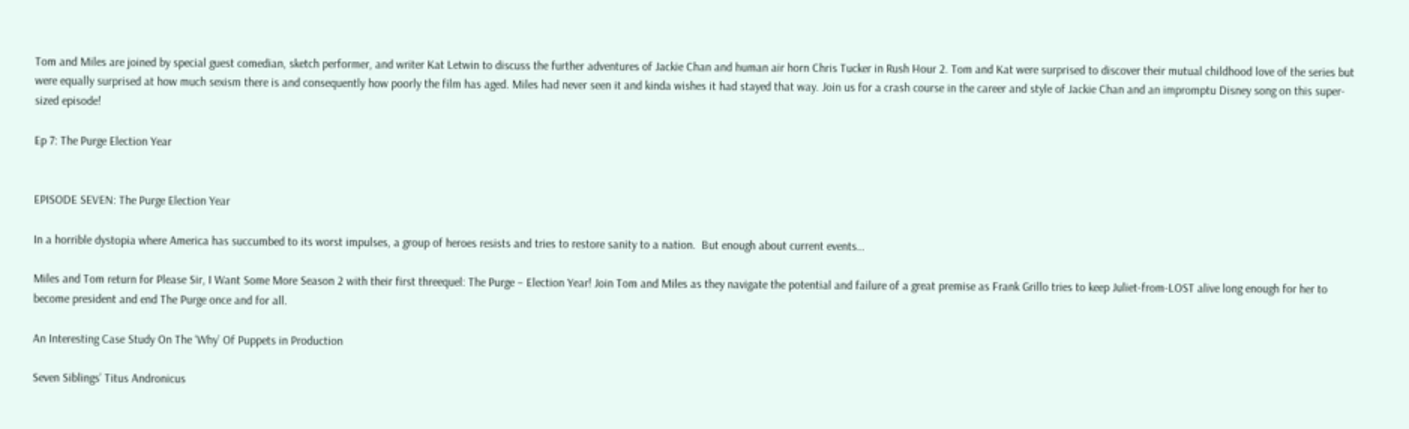Tom and Miles are joined by special guest comedian, sketch performer, and writer Kat Letwin to discuss the further adventures of Jackie Chan and human air horn Chris Tucker in Rush Hour 2. Tom and Kat were surprised to discover their mutual childhood love of the series but were equally surprised at how much sexism there is and consequently how poorly the film has aged. Miles had never seen it and kinda wishes it had stayed that way. Join us for a crash course in the career and style of Jackie Chan and an impromptu Disney song on this super-sized episode!

Ep 7: The Purge Election Year


EPISODE SEVEN: The Purge Election Year

In a horrible dystopia where America has succumbed to its worst impulses, a group of heroes resists and tries to restore sanity to a nation.  But enough about current events…

Miles and Tom return for Please Sir, I Want Some More Season 2 with their first threequel: The Purge – Election Year! Join Tom and Miles as they navigate the potential and failure of a great premise as Frank Grillo tries to keep Juliet-from-LOST alive long enough for her to become president and end The Purge once and for all.

An Interesting Case Study On The ‘Why’ Of Puppets in Production

Seven Siblings’ Titus Andronicus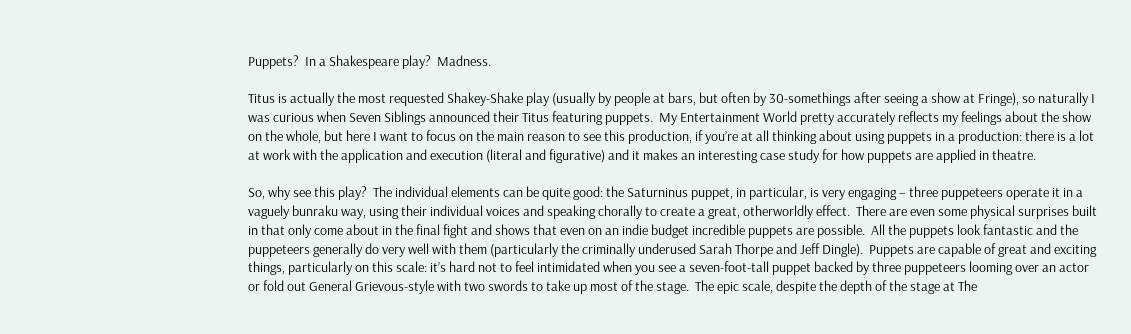Puppets?  In a Shakespeare play?  Madness.

Titus is actually the most requested Shakey-Shake play (usually by people at bars, but often by 30-somethings after seeing a show at Fringe), so naturally I was curious when Seven Siblings announced their Titus featuring puppets.  My Entertainment World pretty accurately reflects my feelings about the show on the whole, but here I want to focus on the main reason to see this production, if you’re at all thinking about using puppets in a production: there is a lot at work with the application and execution (literal and figurative) and it makes an interesting case study for how puppets are applied in theatre.

So, why see this play?  The individual elements can be quite good: the Saturninus puppet, in particular, is very engaging – three puppeteers operate it in a vaguely bunraku way, using their individual voices and speaking chorally to create a great, otherworldly effect.  There are even some physical surprises built in that only come about in the final fight and shows that even on an indie budget incredible puppets are possible.  All the puppets look fantastic and the puppeteers generally do very well with them (particularly the criminally underused Sarah Thorpe and Jeff Dingle).  Puppets are capable of great and exciting things, particularly on this scale: it’s hard not to feel intimidated when you see a seven-foot-tall puppet backed by three puppeteers looming over an actor or fold out General Grievous-style with two swords to take up most of the stage.  The epic scale, despite the depth of the stage at The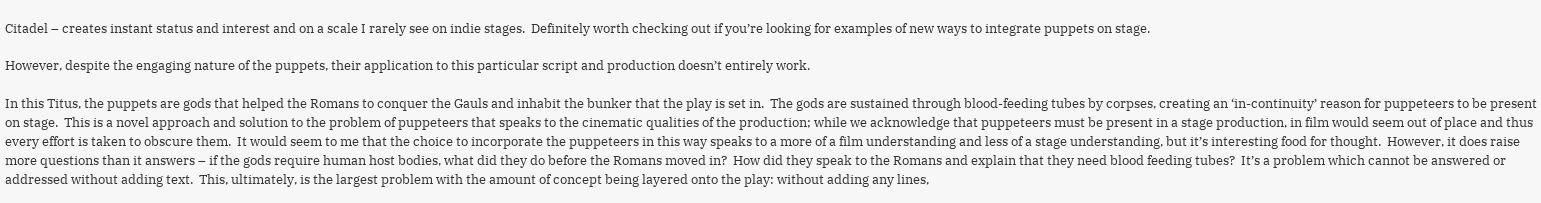Citadel – creates instant status and interest and on a scale I rarely see on indie stages.  Definitely worth checking out if you’re looking for examples of new ways to integrate puppets on stage.

However, despite the engaging nature of the puppets, their application to this particular script and production doesn’t entirely work.

In this Titus, the puppets are gods that helped the Romans to conquer the Gauls and inhabit the bunker that the play is set in.  The gods are sustained through blood-feeding tubes by corpses, creating an ‘in-continuity’ reason for puppeteers to be present on stage.  This is a novel approach and solution to the problem of puppeteers that speaks to the cinematic qualities of the production; while we acknowledge that puppeteers must be present in a stage production, in film would seem out of place and thus every effort is taken to obscure them.  It would seem to me that the choice to incorporate the puppeteers in this way speaks to a more of a film understanding and less of a stage understanding, but it’s interesting food for thought.  However, it does raise more questions than it answers – if the gods require human host bodies, what did they do before the Romans moved in?  How did they speak to the Romans and explain that they need blood feeding tubes?  It’s a problem which cannot be answered or addressed without adding text.  This, ultimately, is the largest problem with the amount of concept being layered onto the play: without adding any lines,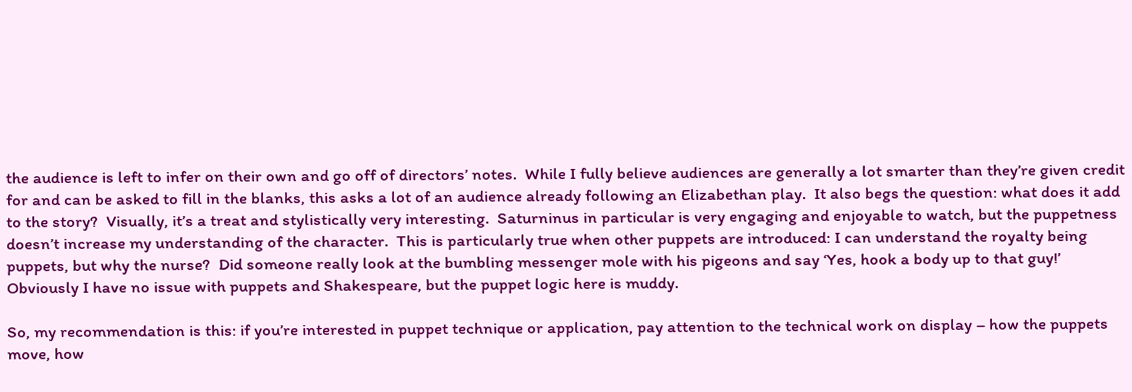the audience is left to infer on their own and go off of directors’ notes.  While I fully believe audiences are generally a lot smarter than they’re given credit for and can be asked to fill in the blanks, this asks a lot of an audience already following an Elizabethan play.  It also begs the question: what does it add to the story?  Visually, it’s a treat and stylistically very interesting.  Saturninus in particular is very engaging and enjoyable to watch, but the puppetness doesn’t increase my understanding of the character.  This is particularly true when other puppets are introduced: I can understand the royalty being puppets, but why the nurse?  Did someone really look at the bumbling messenger mole with his pigeons and say ‘Yes, hook a body up to that guy!’  Obviously I have no issue with puppets and Shakespeare, but the puppet logic here is muddy.

So, my recommendation is this: if you’re interested in puppet technique or application, pay attention to the technical work on display – how the puppets move, how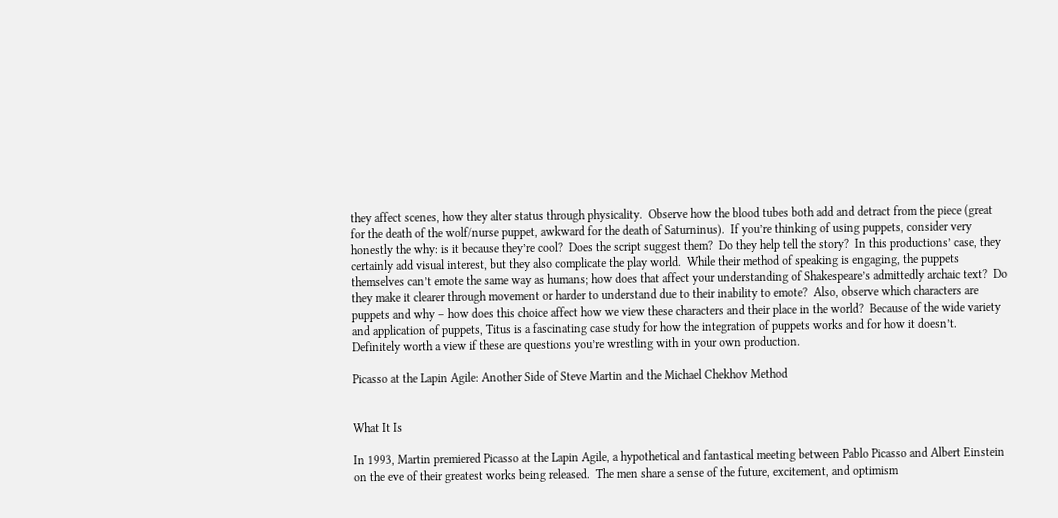they affect scenes, how they alter status through physicality.  Observe how the blood tubes both add and detract from the piece (great for the death of the wolf/nurse puppet, awkward for the death of Saturninus).  If you’re thinking of using puppets, consider very honestly the why: is it because they’re cool?  Does the script suggest them?  Do they help tell the story?  In this productions’ case, they certainly add visual interest, but they also complicate the play world.  While their method of speaking is engaging, the puppets themselves can’t emote the same way as humans; how does that affect your understanding of Shakespeare’s admittedly archaic text?  Do they make it clearer through movement or harder to understand due to their inability to emote?  Also, observe which characters are puppets and why – how does this choice affect how we view these characters and their place in the world?  Because of the wide variety and application of puppets, Titus is a fascinating case study for how the integration of puppets works and for how it doesn’t.  Definitely worth a view if these are questions you’re wrestling with in your own production.

Picasso at the Lapin Agile: Another Side of Steve Martin and the Michael Chekhov Method


What It Is

In 1993, Martin premiered Picasso at the Lapin Agile, a hypothetical and fantastical meeting between Pablo Picasso and Albert Einstein on the eve of their greatest works being released.  The men share a sense of the future, excitement, and optimism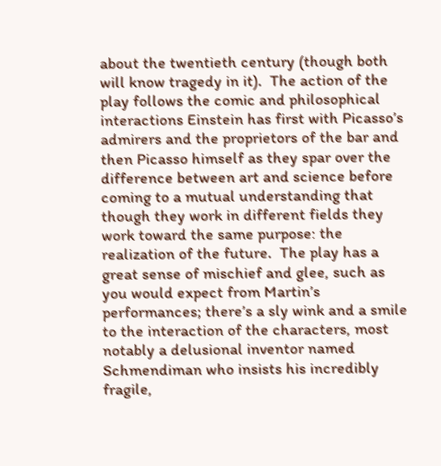about the twentieth century (though both will know tragedy in it).  The action of the play follows the comic and philosophical interactions Einstein has first with Picasso’s admirers and the proprietors of the bar and then Picasso himself as they spar over the difference between art and science before coming to a mutual understanding that though they work in different fields they work toward the same purpose: the realization of the future.  The play has a great sense of mischief and glee, such as you would expect from Martin’s performances; there’s a sly wink and a smile to the interaction of the characters, most notably a delusional inventor named Schmendiman who insists his incredibly fragile,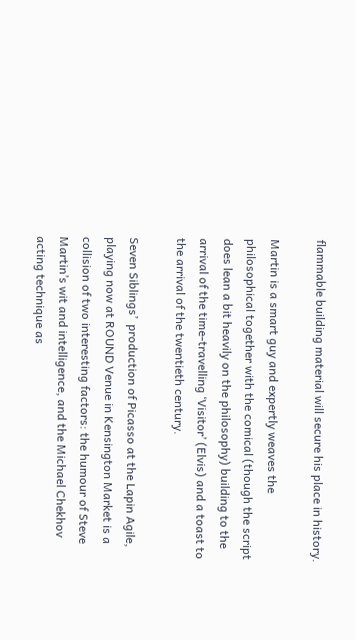flammable building material will secure his place in history.

Martin is a smart guy and expertly weaves the philosophical together with the comical (though the script does lean a bit heavily on the philosophy) building to the arrival of the time-travelling ‘Visitor’ (Elvis) and a toast to the arrival of the twentieth century.

Seven Siblings’  production of Picasso at the Lapin Agile, playing now at ROUND Venue in Kensington Market is a collision of two interesting factors: the humour of Steve Martin’s wit and intelligence, and the Michael Chekhov acting technique as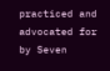practiced and advocated for by Seven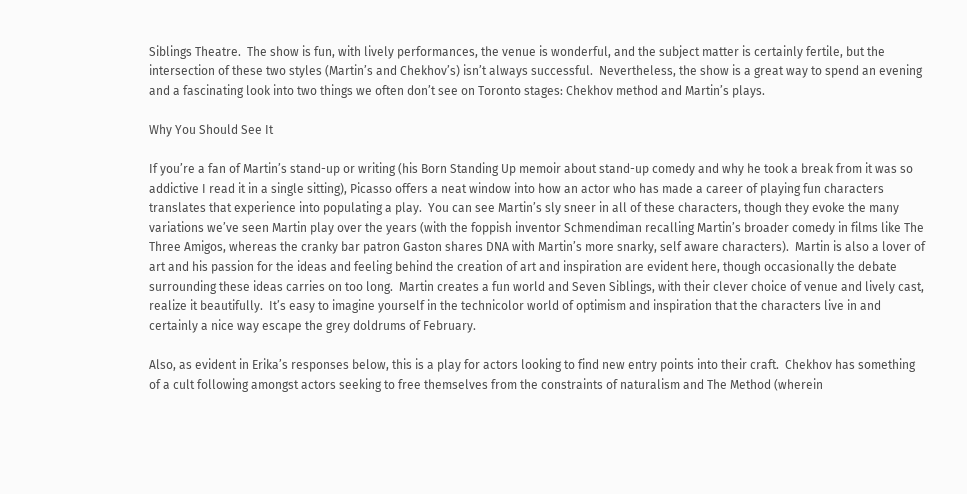Siblings Theatre.  The show is fun, with lively performances, the venue is wonderful, and the subject matter is certainly fertile, but the intersection of these two styles (Martin’s and Chekhov’s) isn’t always successful.  Nevertheless, the show is a great way to spend an evening and a fascinating look into two things we often don’t see on Toronto stages: Chekhov method and Martin’s plays.

Why You Should See It

If you’re a fan of Martin’s stand-up or writing (his Born Standing Up memoir about stand-up comedy and why he took a break from it was so addictive I read it in a single sitting), Picasso offers a neat window into how an actor who has made a career of playing fun characters translates that experience into populating a play.  You can see Martin’s sly sneer in all of these characters, though they evoke the many variations we’ve seen Martin play over the years (with the foppish inventor Schmendiman recalling Martin’s broader comedy in films like The Three Amigos, whereas the cranky bar patron Gaston shares DNA with Martin’s more snarky, self aware characters).  Martin is also a lover of art and his passion for the ideas and feeling behind the creation of art and inspiration are evident here, though occasionally the debate surrounding these ideas carries on too long.  Martin creates a fun world and Seven Siblings, with their clever choice of venue and lively cast, realize it beautifully.  It’s easy to imagine yourself in the technicolor world of optimism and inspiration that the characters live in and certainly a nice way escape the grey doldrums of February.

Also, as evident in Erika’s responses below, this is a play for actors looking to find new entry points into their craft.  Chekhov has something of a cult following amongst actors seeking to free themselves from the constraints of naturalism and The Method (wherein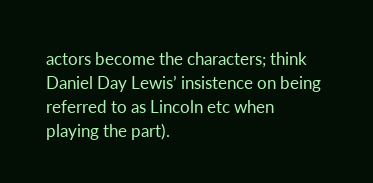actors become the characters; think Daniel Day Lewis’ insistence on being referred to as Lincoln etc when playing the part).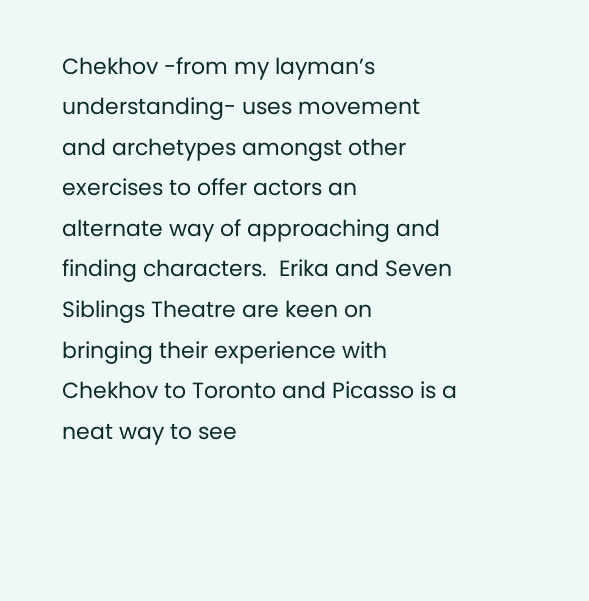Chekhov -from my layman’s understanding- uses movement and archetypes amongst other exercises to offer actors an alternate way of approaching and finding characters.  Erika and Seven Siblings Theatre are keen on bringing their experience with Chekhov to Toronto and Picasso is a neat way to see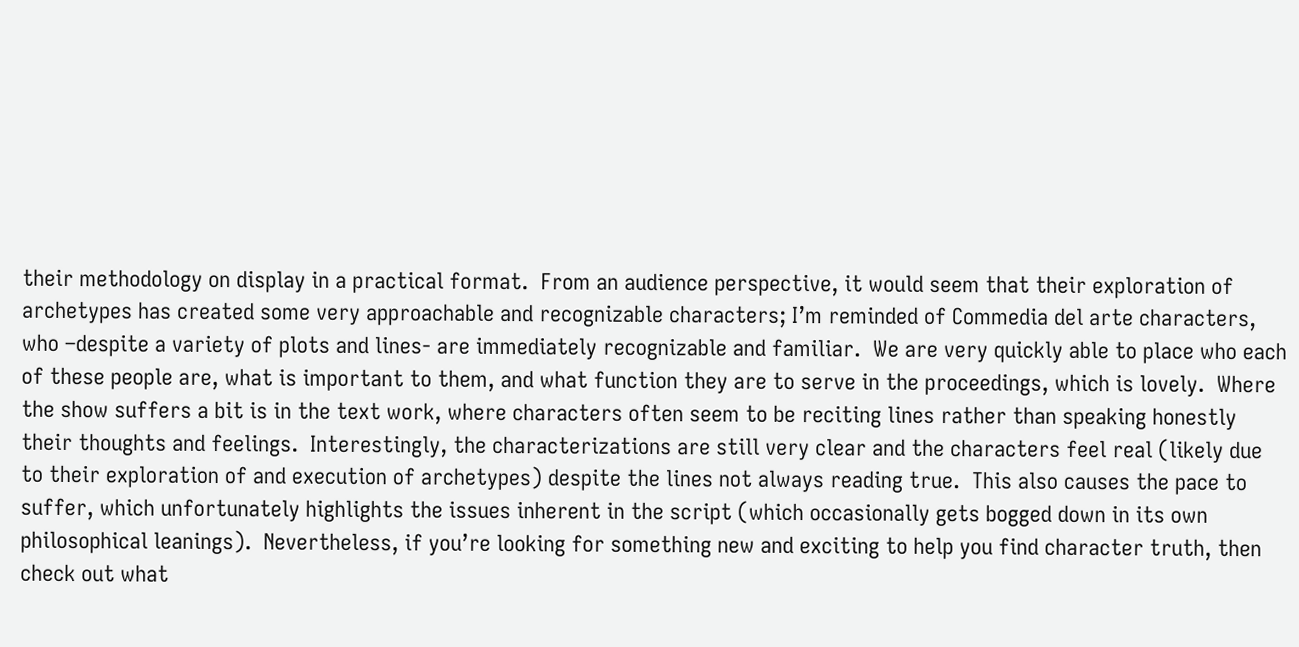their methodology on display in a practical format.  From an audience perspective, it would seem that their exploration of archetypes has created some very approachable and recognizable characters; I’m reminded of Commedia del arte characters, who –despite a variety of plots and lines- are immediately recognizable and familiar.  We are very quickly able to place who each of these people are, what is important to them, and what function they are to serve in the proceedings, which is lovely.  Where the show suffers a bit is in the text work, where characters often seem to be reciting lines rather than speaking honestly their thoughts and feelings.  Interestingly, the characterizations are still very clear and the characters feel real (likely due to their exploration of and execution of archetypes) despite the lines not always reading true.  This also causes the pace to suffer, which unfortunately highlights the issues inherent in the script (which occasionally gets bogged down in its own philosophical leanings).  Nevertheless, if you’re looking for something new and exciting to help you find character truth, then check out what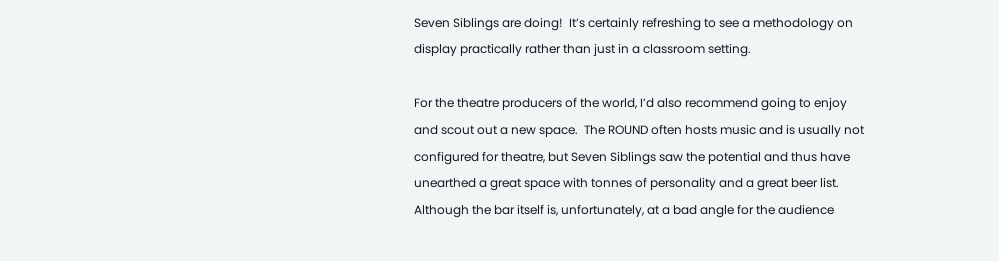Seven Siblings are doing!  It’s certainly refreshing to see a methodology on display practically rather than just in a classroom setting.

For the theatre producers of the world, I’d also recommend going to enjoy and scout out a new space.  The ROUND often hosts music and is usually not configured for theatre, but Seven Siblings saw the potential and thus have unearthed a great space with tonnes of personality and a great beer list.  Although the bar itself is, unfortunately, at a bad angle for the audience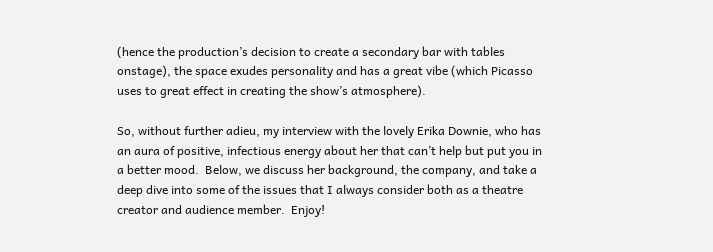(hence the production’s decision to create a secondary bar with tables onstage), the space exudes personality and has a great vibe (which Picasso uses to great effect in creating the show’s atmosphere).

So, without further adieu, my interview with the lovely Erika Downie, who has an aura of positive, infectious energy about her that can’t help but put you in a better mood.  Below, we discuss her background, the company, and take a deep dive into some of the issues that I always consider both as a theatre creator and audience member.  Enjoy!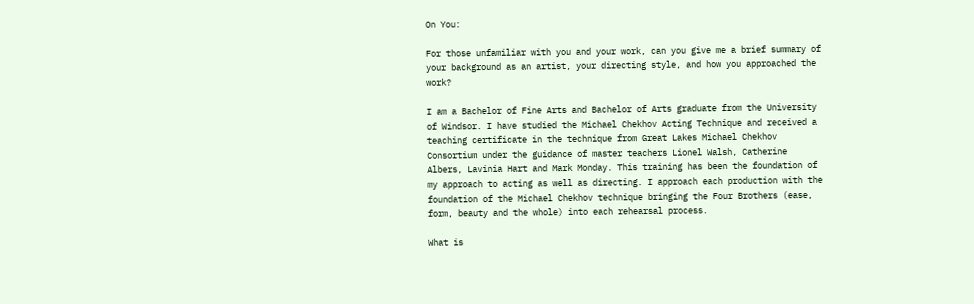On You:

For those unfamiliar with you and your work, can you give me a brief summary of your background as an artist, your directing style, and how you approached the work?

I am a Bachelor of Fine Arts and Bachelor of Arts graduate from the University of Windsor. I have studied the Michael Chekhov Acting Technique and received a teaching certificate in the technique from Great Lakes Michael Chekhov Consortium under the guidance of master teachers Lionel Walsh, Catherine Albers, Lavinia Hart and Mark Monday. This training has been the foundation of my approach to acting as well as directing. I approach each production with the foundation of the Michael Chekhov technique bringing the Four Brothers (ease, form, beauty and the whole) into each rehearsal process.

What is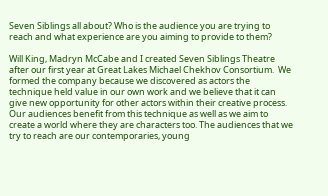Seven Siblings all about? Who is the audience you are trying to reach and what experience are you aiming to provide to them?

Will King, Madryn McCabe and I created Seven Siblings Theatre after our first year at Great Lakes Michael Chekhov Consortium.  We formed the company because we discovered as actors the technique held value in our own work and we believe that it can give new opportunity for other actors within their creative process. Our audiences benefit from this technique as well as we aim to create a world where they are characters too. The audiences that we try to reach are our contemporaries, young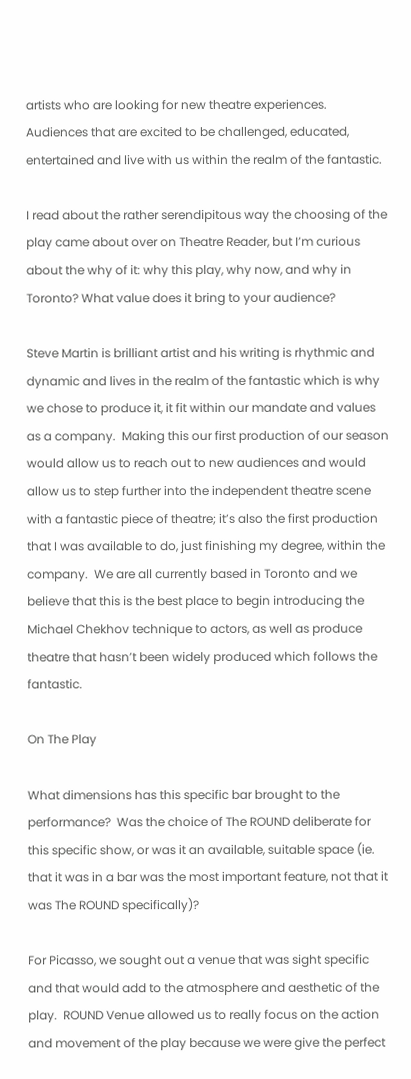artists who are looking for new theatre experiences.  Audiences that are excited to be challenged, educated, entertained and live with us within the realm of the fantastic.

I read about the rather serendipitous way the choosing of the play came about over on Theatre Reader, but I’m curious about the why of it: why this play, why now, and why in Toronto? What value does it bring to your audience?

Steve Martin is brilliant artist and his writing is rhythmic and dynamic and lives in the realm of the fantastic which is why we chose to produce it, it fit within our mandate and values as a company.  Making this our first production of our season would allow us to reach out to new audiences and would allow us to step further into the independent theatre scene with a fantastic piece of theatre; it’s also the first production that I was available to do, just finishing my degree, within the company.  We are all currently based in Toronto and we believe that this is the best place to begin introducing the Michael Chekhov technique to actors, as well as produce theatre that hasn’t been widely produced which follows the fantastic.

On The Play

What dimensions has this specific bar brought to the performance?  Was the choice of The ROUND deliberate for this specific show, or was it an available, suitable space (ie. that it was in a bar was the most important feature, not that it was The ROUND specifically)?

For Picasso, we sought out a venue that was sight specific and that would add to the atmosphere and aesthetic of the play.  ROUND Venue allowed us to really focus on the action and movement of the play because we were give the perfect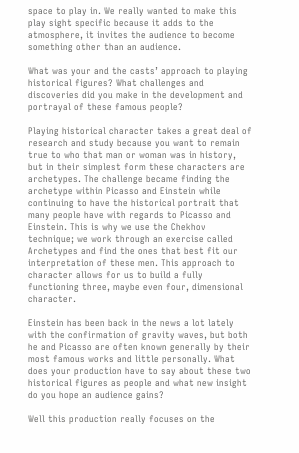space to play in. We really wanted to make this play sight specific because it adds to the atmosphere, it invites the audience to become something other than an audience.

What was your and the casts’ approach to playing historical figures? What challenges and discoveries did you make in the development and portrayal of these famous people?

Playing historical character takes a great deal of research and study because you want to remain true to who that man or woman was in history, but in their simplest form these characters are archetypes. The challenge became finding the archetype within Picasso and Einstein while continuing to have the historical portrait that many people have with regards to Picasso and Einstein. This is why we use the Chekhov technique; we work through an exercise called Archetypes and find the ones that best fit our interpretation of these men. This approach to character allows for us to build a fully functioning three, maybe even four, dimensional character.

Einstein has been back in the news a lot lately with the confirmation of gravity waves, but both he and Picasso are often known generally by their most famous works and little personally. What does your production have to say about these two historical figures as people and what new insight do you hope an audience gains?

Well this production really focuses on the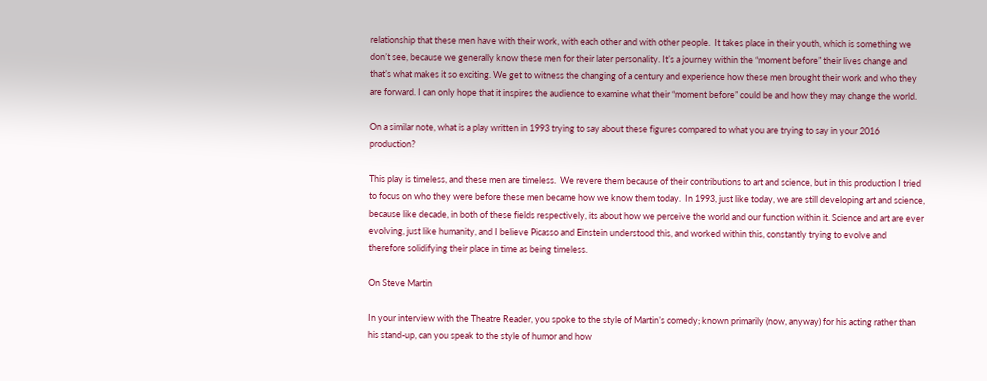relationship that these men have with their work, with each other and with other people.  It takes place in their youth, which is something we don’t see, because we generally know these men for their later personality. It’s a journey within the “moment before” their lives change and that’s what makes it so exciting. We get to witness the changing of a century and experience how these men brought their work and who they are forward. I can only hope that it inspires the audience to examine what their “moment before” could be and how they may change the world.

On a similar note, what is a play written in 1993 trying to say about these figures compared to what you are trying to say in your 2016 production?

This play is timeless, and these men are timeless.  We revere them because of their contributions to art and science, but in this production I tried to focus on who they were before these men became how we know them today.  In 1993, just like today, we are still developing art and science, because like decade, in both of these fields respectively, its about how we perceive the world and our function within it. Science and art are ever evolving, just like humanity, and I believe Picasso and Einstein understood this, and worked within this, constantly trying to evolve and therefore solidifying their place in time as being timeless.

On Steve Martin

In your interview with the Theatre Reader, you spoke to the style of Martin’s comedy; known primarily (now, anyway) for his acting rather than his stand-up, can you speak to the style of humor and how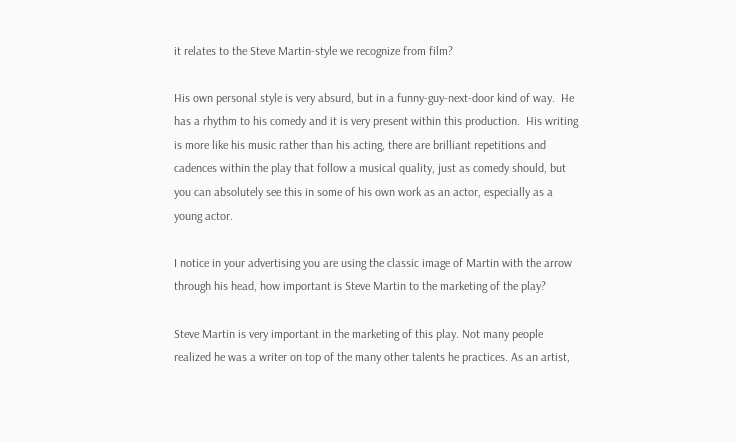it relates to the Steve Martin-style we recognize from film?

His own personal style is very absurd, but in a funny-guy-next-door kind of way.  He has a rhythm to his comedy and it is very present within this production.  His writing is more like his music rather than his acting, there are brilliant repetitions and cadences within the play that follow a musical quality, just as comedy should, but you can absolutely see this in some of his own work as an actor, especially as a young actor.

I notice in your advertising you are using the classic image of Martin with the arrow through his head, how important is Steve Martin to the marketing of the play?

Steve Martin is very important in the marketing of this play. Not many people realized he was a writer on top of the many other talents he practices. As an artist,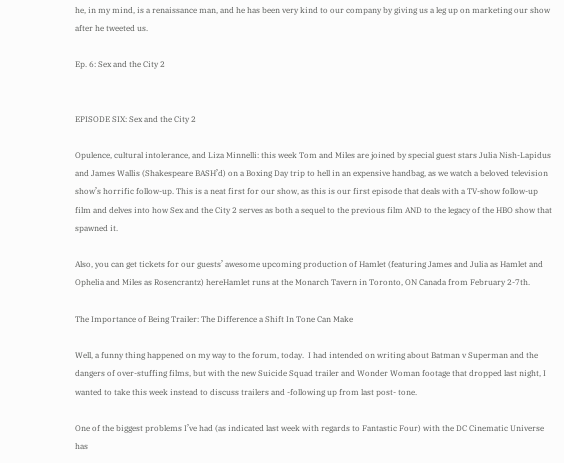he, in my mind, is a renaissance man, and he has been very kind to our company by giving us a leg up on marketing our show after he tweeted us.

Ep. 6: Sex and the City 2


EPISODE SIX: Sex and the City 2

Opulence, cultural intolerance, and Liza Minnelli: this week Tom and Miles are joined by special guest stars Julia Nish-Lapidus and James Wallis (Shakespeare BASH’d) on a Boxing Day trip to hell in an expensive handbag, as we watch a beloved television show’s horrific follow-up. This is a neat first for our show, as this is our first episode that deals with a TV-show follow-up film and delves into how Sex and the City 2 serves as both a sequel to the previous film AND to the legacy of the HBO show that spawned it.

Also, you can get tickets for our guests’ awesome upcoming production of Hamlet (featuring James and Julia as Hamlet and Ophelia and Miles as Rosencrantz) hereHamlet runs at the Monarch Tavern in Toronto, ON Canada from February 2-7th.

The Importance of Being Trailer: The Difference a Shift In Tone Can Make

Well, a funny thing happened on my way to the forum, today.  I had intended on writing about Batman v Superman and the dangers of over-stuffing films, but with the new Suicide Squad trailer and Wonder Woman footage that dropped last night, I wanted to take this week instead to discuss trailers and -following up from last post- tone.

One of the biggest problems I’ve had (as indicated last week with regards to Fantastic Four) with the DC Cinematic Universe has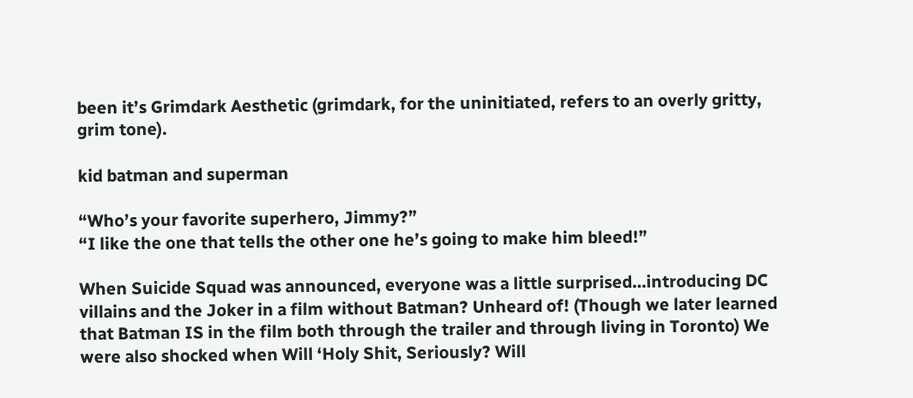been it’s Grimdark Aesthetic (grimdark, for the uninitiated, refers to an overly gritty, grim tone).

kid batman and superman

“Who’s your favorite superhero, Jimmy?”
“I like the one that tells the other one he’s going to make him bleed!”

When Suicide Squad was announced, everyone was a little surprised…introducing DC villains and the Joker in a film without Batman? Unheard of! (Though we later learned that Batman IS in the film both through the trailer and through living in Toronto) We were also shocked when Will ‘Holy Shit, Seriously? Will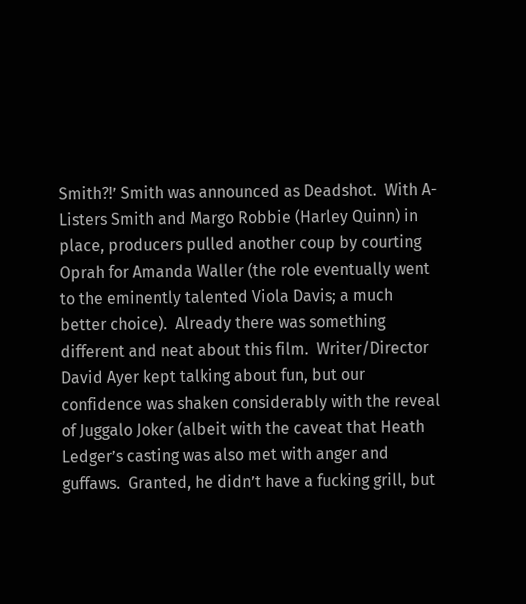Smith?!’ Smith was announced as Deadshot.  With A-Listers Smith and Margo Robbie (Harley Quinn) in place, producers pulled another coup by courting Oprah for Amanda Waller (the role eventually went to the eminently talented Viola Davis; a much better choice).  Already there was something different and neat about this film.  Writer/Director David Ayer kept talking about fun, but our confidence was shaken considerably with the reveal of Juggalo Joker (albeit with the caveat that Heath Ledger’s casting was also met with anger and guffaws.  Granted, he didn’t have a fucking grill, but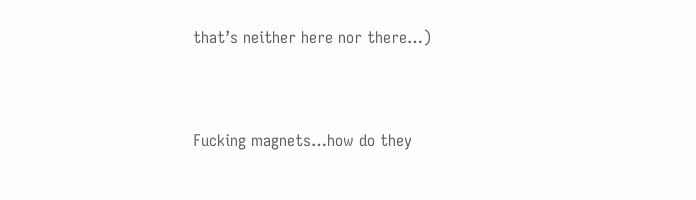that’s neither here nor there…)


Fucking magnets…how do they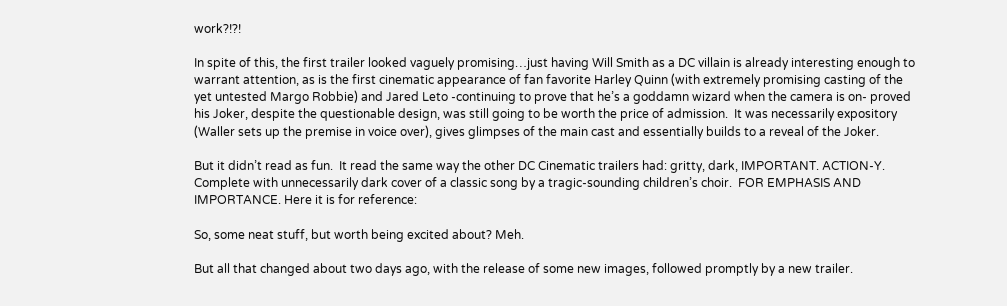work?!?!

In spite of this, the first trailer looked vaguely promising…just having Will Smith as a DC villain is already interesting enough to warrant attention, as is the first cinematic appearance of fan favorite Harley Quinn (with extremely promising casting of the yet untested Margo Robbie) and Jared Leto -continuing to prove that he’s a goddamn wizard when the camera is on- proved his Joker, despite the questionable design, was still going to be worth the price of admission.  It was necessarily expository (Waller sets up the premise in voice over), gives glimpses of the main cast and essentially builds to a reveal of the Joker.

But it didn’t read as fun.  It read the same way the other DC Cinematic trailers had: gritty, dark, IMPORTANT. ACTION-Y.  Complete with unnecessarily dark cover of a classic song by a tragic-sounding children’s choir.  FOR EMPHASIS AND IMPORTANCE. Here it is for reference:

So, some neat stuff, but worth being excited about? Meh.

But all that changed about two days ago, with the release of some new images, followed promptly by a new trailer.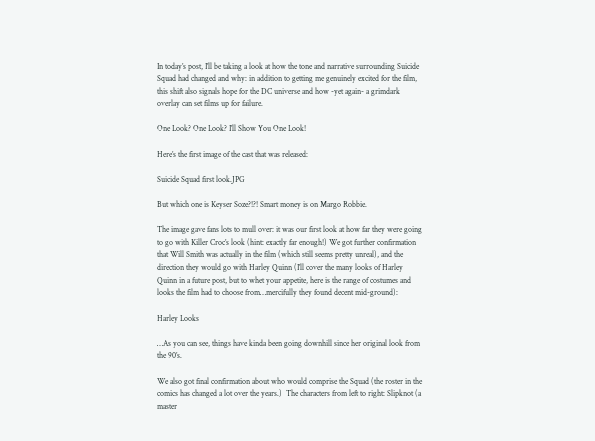In today’s post, I’ll be taking a look at how the tone and narrative surrounding Suicide Squad had changed and why: in addition to getting me genuinely excited for the film, this shift also signals hope for the DC universe and how -yet again- a grimdark overlay can set films up for failure.

One Look? One Look? I’ll Show You One Look!

Here’s the first image of the cast that was released:

Suicide Squad first look.JPG

But which one is Keyser Soze?!?! Smart money is on Margo Robbie.

The image gave fans lots to mull over: it was our first look at how far they were going to go with Killer Croc’s look (hint: exactly far enough!) We got further confirmation that Will Smith was actually in the film (which still seems pretty unreal), and the direction they would go with Harley Quinn (I’ll cover the many looks of Harley Quinn in a future post, but to whet your appetite, here is the range of costumes and looks the film had to choose from…mercifully they found decent mid-ground):

Harley Looks

…As you can see, things have kinda been going downhill since her original look from the 90’s.

We also got final confirmation about who would comprise the Squad (the roster in the comics has changed a lot over the years.)  The characters from left to right: Slipknot (a master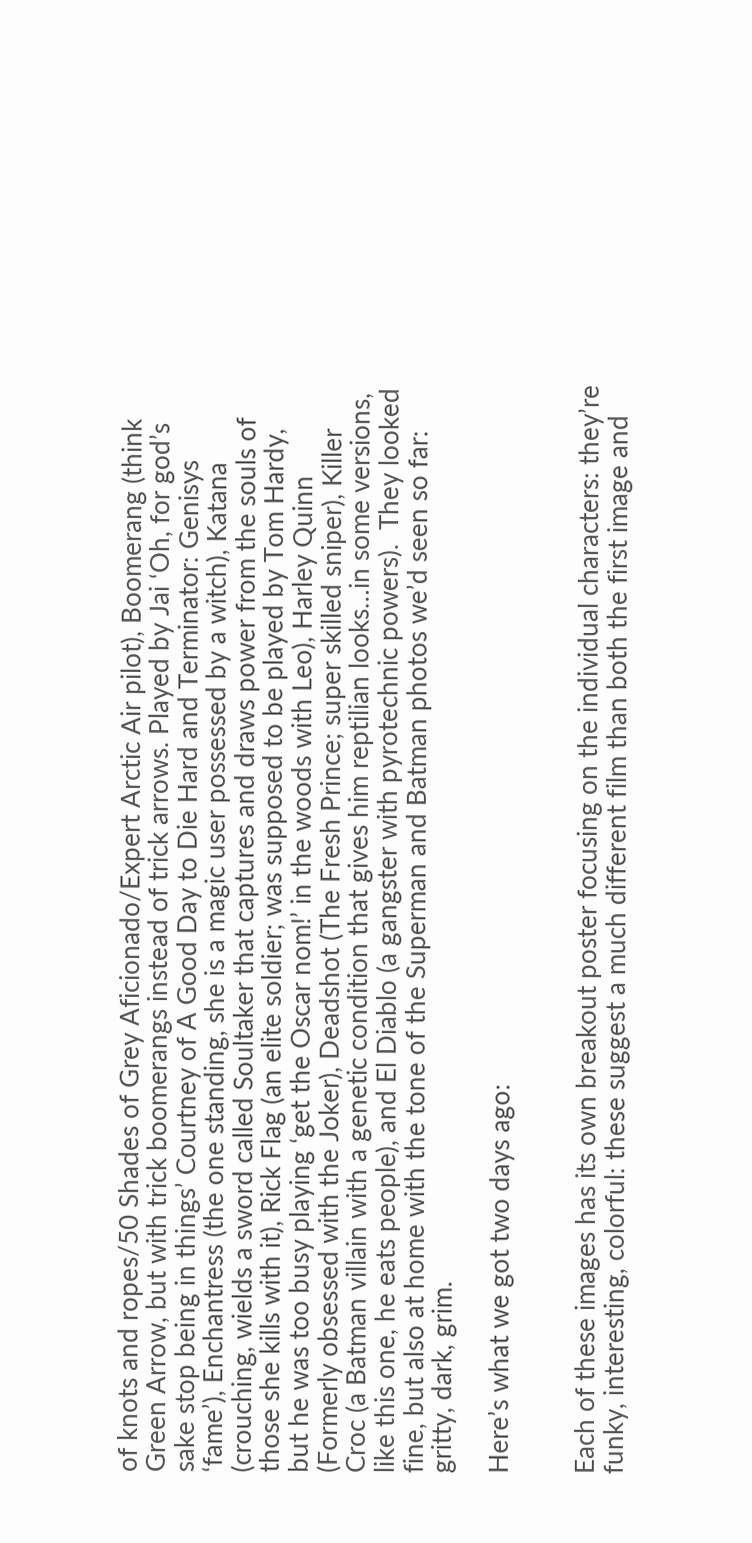of knots and ropes/50 Shades of Grey Aficionado/Expert Arctic Air pilot), Boomerang (think Green Arrow, but with trick boomerangs instead of trick arrows. Played by Jai ‘Oh, for god’s sake stop being in things’ Courtney of A Good Day to Die Hard and Terminator: Genisys ‘fame’), Enchantress (the one standing, she is a magic user possessed by a witch), Katana (crouching, wields a sword called Soultaker that captures and draws power from the souls of those she kills with it), Rick Flag (an elite soldier; was supposed to be played by Tom Hardy, but he was too busy playing ‘get the Oscar nom!’ in the woods with Leo), Harley Quinn (Formerly obsessed with the Joker), Deadshot (The Fresh Prince; super skilled sniper), Killer Croc (a Batman villain with a genetic condition that gives him reptilian looks…in some versions, like this one, he eats people), and El Diablo (a gangster with pyrotechnic powers).  They looked fine, but also at home with the tone of the Superman and Batman photos we’d seen so far: gritty, dark, grim.

Here’s what we got two days ago:


Each of these images has its own breakout poster focusing on the individual characters: they’re funky, interesting, colorful: these suggest a much different film than both the first image and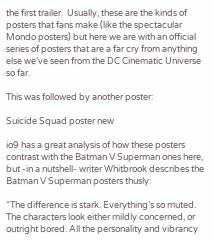the first trailer.  Usually, these are the kinds of posters that fans make (like the spectacular Mondo posters) but here we are with an official series of posters that are a far cry from anything else we’ve seen from the DC Cinematic Universe so far.

This was followed by another poster:

Suicide Squad poster new

io9 has a great analysis of how these posters contrast with the Batman V Superman ones here, but -in a nutshell- writer Whitbrook describes the Batman V Superman posters thusly:

“The difference is stark. Everything’s so muted. The characters look either mildly concerned, or outright bored. All the personality and vibrancy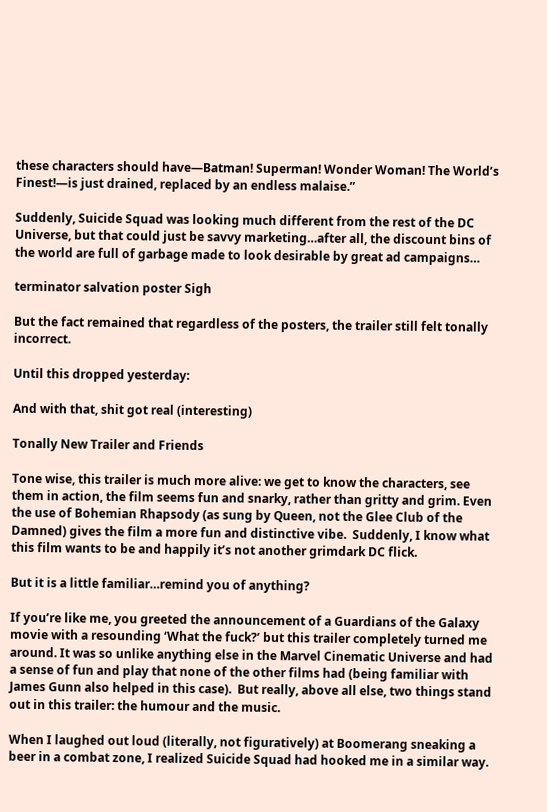these characters should have—Batman! Superman! Wonder Woman! The World’s Finest!—is just drained, replaced by an endless malaise.”

Suddenly, Suicide Squad was looking much different from the rest of the DC Universe, but that could just be savvy marketing…after all, the discount bins of the world are full of garbage made to look desirable by great ad campaigns…

terminator salvation poster Sigh

But the fact remained that regardless of the posters, the trailer still felt tonally incorrect.

Until this dropped yesterday:

And with that, shit got real (interesting)

Tonally New Trailer and Friends

Tone wise, this trailer is much more alive: we get to know the characters, see them in action, the film seems fun and snarky, rather than gritty and grim. Even the use of Bohemian Rhapsody (as sung by Queen, not the Glee Club of the Damned) gives the film a more fun and distinctive vibe.  Suddenly, I know what this film wants to be and happily it’s not another grimdark DC flick.

But it is a little familiar…remind you of anything?

If you’re like me, you greeted the announcement of a Guardians of the Galaxy movie with a resounding ‘What the fuck?’ but this trailer completely turned me around. It was so unlike anything else in the Marvel Cinematic Universe and had a sense of fun and play that none of the other films had (being familiar with James Gunn also helped in this case).  But really, above all else, two things stand out in this trailer: the humour and the music.

When I laughed out loud (literally, not figuratively) at Boomerang sneaking a beer in a combat zone, I realized Suicide Squad had hooked me in a similar way.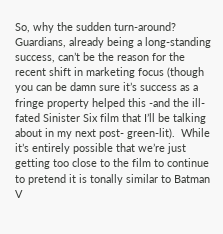So, why the sudden turn-around?  Guardians, already being a long-standing success, can’t be the reason for the recent shift in marketing focus (though you can be damn sure it’s success as a fringe property helped this -and the ill-fated Sinister Six film that I’ll be talking about in my next post- green-lit).  While it’s entirely possible that we’re just getting too close to the film to continue to pretend it is tonally similar to Batman V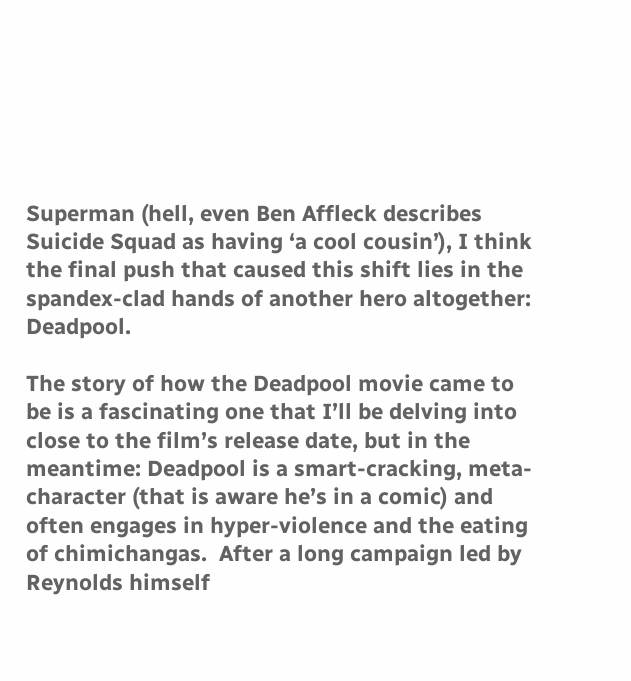Superman (hell, even Ben Affleck describes Suicide Squad as having ‘a cool cousin’), I think the final push that caused this shift lies in the spandex-clad hands of another hero altogether: Deadpool.

The story of how the Deadpool movie came to be is a fascinating one that I’ll be delving into close to the film’s release date, but in the meantime: Deadpool is a smart-cracking, meta-character (that is aware he’s in a comic) and often engages in hyper-violence and the eating of chimichangas.  After a long campaign led by Reynolds himself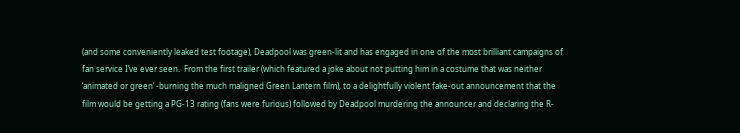(and some conveniently leaked test footage), Deadpool was green-lit and has engaged in one of the most brilliant campaigns of fan service I’ve ever seen.  From the first trailer (which featured a joke about not putting him in a costume that was neither ‘animated or green’ -burning the much maligned Green Lantern film), to a delightfully violent fake-out announcement that the film would be getting a PG-13 rating (fans were furious) followed by Deadpool murdering the announcer and declaring the R-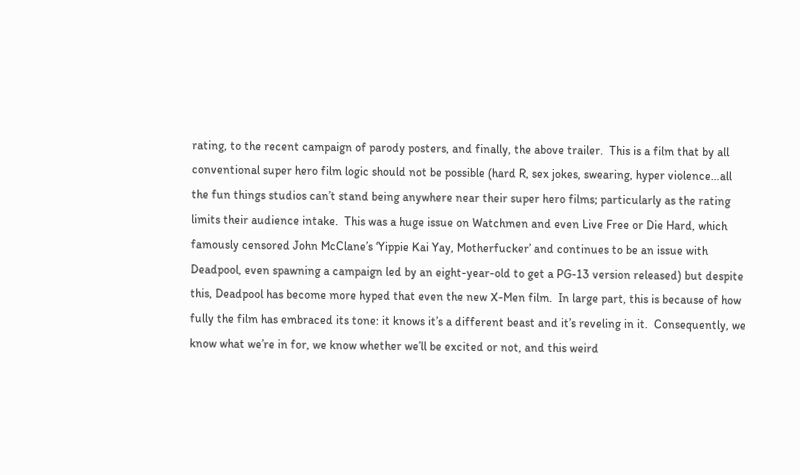rating, to the recent campaign of parody posters, and finally, the above trailer.  This is a film that by all conventional super hero film logic should not be possible (hard R, sex jokes, swearing, hyper violence…all the fun things studios can’t stand being anywhere near their super hero films; particularly as the rating limits their audience intake.  This was a huge issue on Watchmen and even Live Free or Die Hard, which famously censored John McClane’s ‘Yippie Kai Yay, Motherfucker’ and continues to be an issue with Deadpool, even spawning a campaign led by an eight-year-old to get a PG-13 version released) but despite this, Deadpool has become more hyped that even the new X-Men film.  In large part, this is because of how fully the film has embraced its tone: it knows it’s a different beast and it’s reveling in it.  Consequently, we know what we’re in for, we know whether we’ll be excited or not, and this weird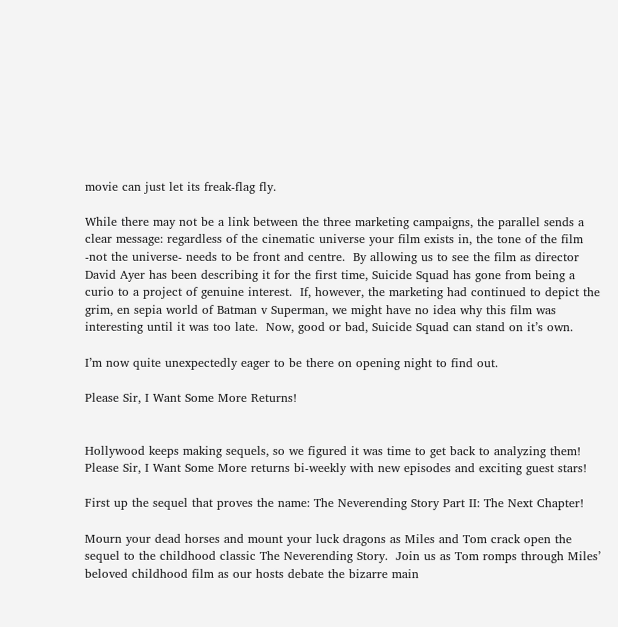movie can just let its freak-flag fly.

While there may not be a link between the three marketing campaigns, the parallel sends a clear message: regardless of the cinematic universe your film exists in, the tone of the film -not the universe- needs to be front and centre.  By allowing us to see the film as director David Ayer has been describing it for the first time, Suicide Squad has gone from being a curio to a project of genuine interest.  If, however, the marketing had continued to depict the grim, en sepia world of Batman v Superman, we might have no idea why this film was interesting until it was too late.  Now, good or bad, Suicide Squad can stand on it’s own.

I’m now quite unexpectedly eager to be there on opening night to find out.

Please Sir, I Want Some More Returns!


Hollywood keeps making sequels, so we figured it was time to get back to analyzing them! Please Sir, I Want Some More returns bi-weekly with new episodes and exciting guest stars!

First up the sequel that proves the name: The Neverending Story Part II: The Next Chapter!

Mourn your dead horses and mount your luck dragons as Miles and Tom crack open the sequel to the childhood classic The Neverending Story.  Join us as Tom romps through Miles’ beloved childhood film as our hosts debate the bizarre main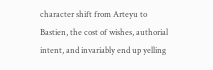character shift from Arteyu to Bastien, the cost of wishes, authorial intent, and invariably end up yelling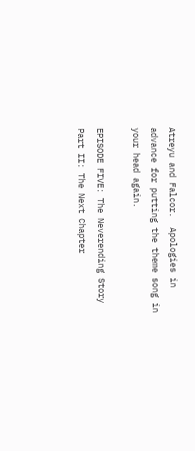Atreyu and Falcor.  Apologies in advance for putting the theme song in your head again.

EPISODE FIVE: The Neverending Story Part II: The Next Chapter